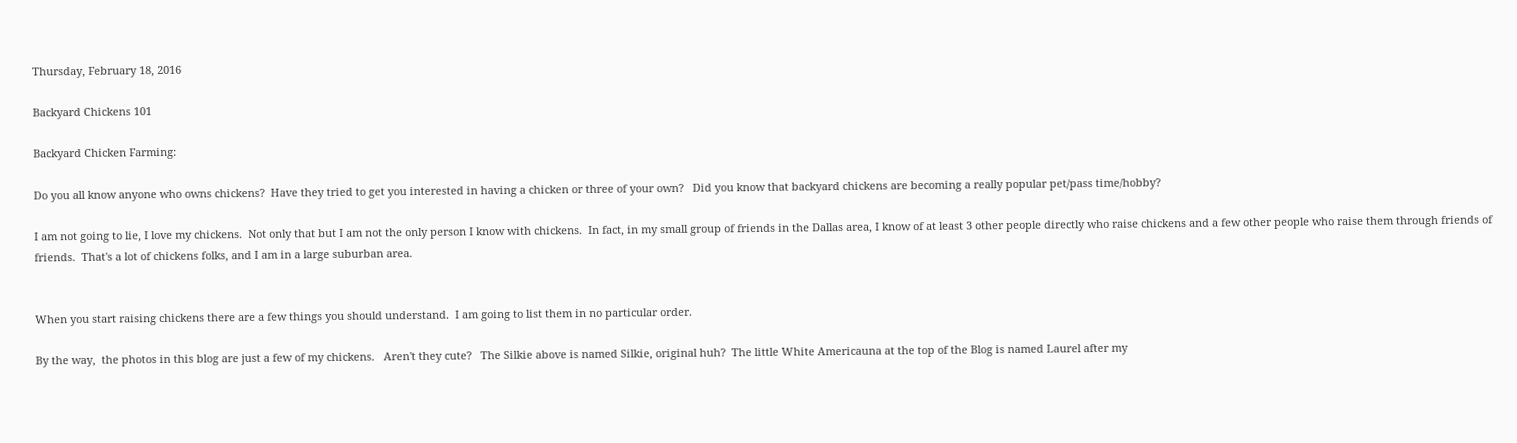Thursday, February 18, 2016

Backyard Chickens 101

Backyard Chicken Farming:

Do you all know anyone who owns chickens?  Have they tried to get you interested in having a chicken or three of your own?   Did you know that backyard chickens are becoming a really popular pet/pass time/hobby?

I am not going to lie, I love my chickens.  Not only that but I am not the only person I know with chickens.  In fact, in my small group of friends in the Dallas area, I know of at least 3 other people directly who raise chickens and a few other people who raise them through friends of friends.  That's a lot of chickens folks, and I am in a large suburban area.


When you start raising chickens there are a few things you should understand.  I am going to list them in no particular order.

By the way,  the photos in this blog are just a few of my chickens.   Aren't they cute?   The Silkie above is named Silkie, original huh?  The little White Americauna at the top of the Blog is named Laurel after my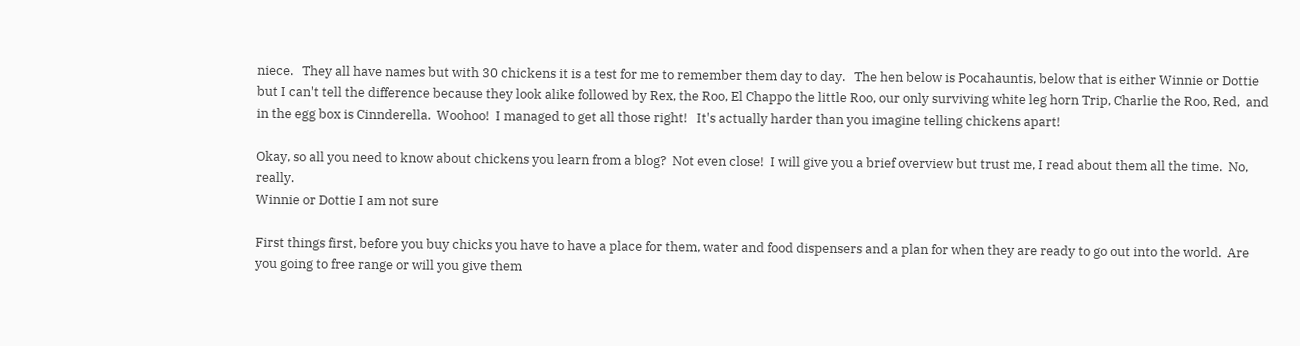niece.   They all have names but with 30 chickens it is a test for me to remember them day to day.   The hen below is Pocahauntis, below that is either Winnie or Dottie but I can't tell the difference because they look alike followed by Rex, the Roo, El Chappo the little Roo, our only surviving white leg horn Trip, Charlie the Roo, Red,  and in the egg box is Cinnderella.  Woohoo!  I managed to get all those right!   It's actually harder than you imagine telling chickens apart!

Okay, so all you need to know about chickens you learn from a blog?  Not even close!  I will give you a brief overview but trust me, I read about them all the time.  No, really.
Winnie or Dottie I am not sure

First things first, before you buy chicks you have to have a place for them, water and food dispensers and a plan for when they are ready to go out into the world.  Are you going to free range or will you give them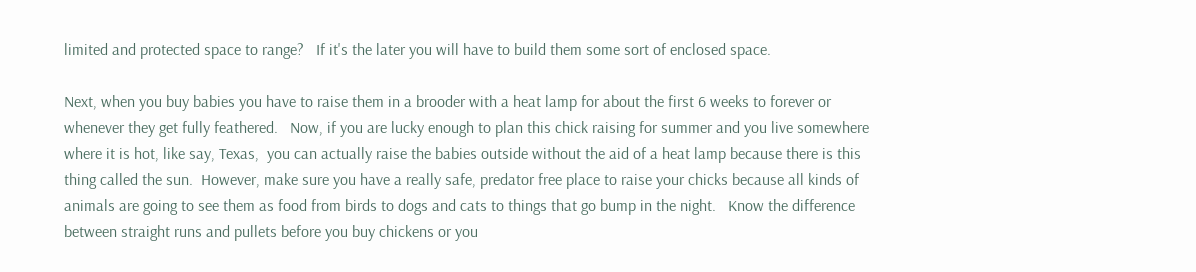limited and protected space to range?   If it's the later you will have to build them some sort of enclosed space.

Next, when you buy babies you have to raise them in a brooder with a heat lamp for about the first 6 weeks to forever or whenever they get fully feathered.   Now, if you are lucky enough to plan this chick raising for summer and you live somewhere where it is hot, like say, Texas,  you can actually raise the babies outside without the aid of a heat lamp because there is this thing called the sun.  However, make sure you have a really safe, predator free place to raise your chicks because all kinds of animals are going to see them as food from birds to dogs and cats to things that go bump in the night.   Know the difference between straight runs and pullets before you buy chickens or you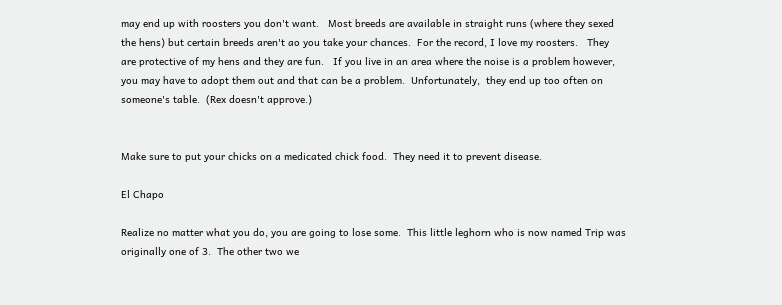may end up with roosters you don't want.   Most breeds are available in straight runs (where they sexed the hens) but certain breeds aren't ao you take your chances.  For the record, I love my roosters.   They are protective of my hens and they are fun.   If you live in an area where the noise is a problem however, you may have to adopt them out and that can be a problem.  Unfortunately,  they end up too often on someone's table.  (Rex doesn't approve.)


Make sure to put your chicks on a medicated chick food.  They need it to prevent disease.

El Chapo

Realize no matter what you do, you are going to lose some.  This little leghorn who is now named Trip was originally one of 3.  The other two we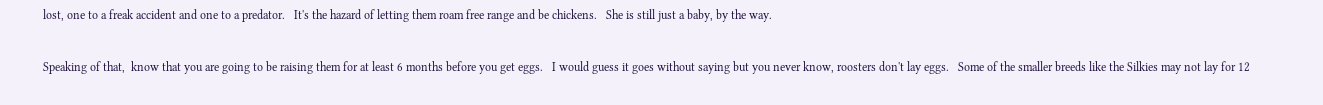lost, one to a freak accident and one to a predator.   It's the hazard of letting them roam free range and be chickens.   She is still just a baby, by the way.


Speaking of that,  know that you are going to be raising them for at least 6 months before you get eggs.   I would guess it goes without saying but you never know, roosters don't lay eggs.   Some of the smaller breeds like the Silkies may not lay for 12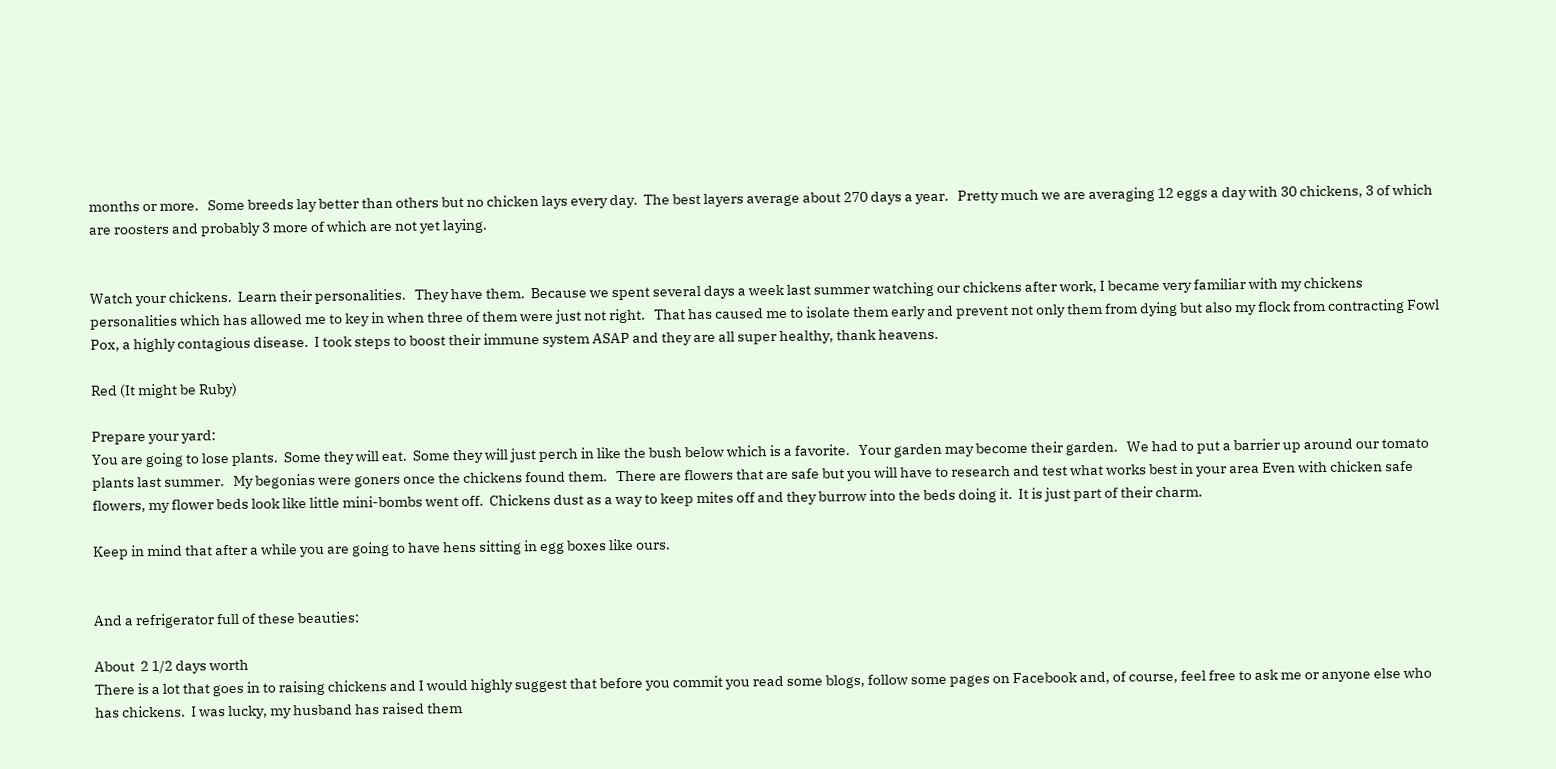months or more.   Some breeds lay better than others but no chicken lays every day.  The best layers average about 270 days a year.   Pretty much we are averaging 12 eggs a day with 30 chickens, 3 of which are roosters and probably 3 more of which are not yet laying.


Watch your chickens.  Learn their personalities.   They have them.  Because we spent several days a week last summer watching our chickens after work, I became very familiar with my chickens personalities which has allowed me to key in when three of them were just not right.   That has caused me to isolate them early and prevent not only them from dying but also my flock from contracting Fowl Pox, a highly contagious disease.  I took steps to boost their immune system ASAP and they are all super healthy, thank heavens.

Red (It might be Ruby)

Prepare your yard:
You are going to lose plants.  Some they will eat.  Some they will just perch in like the bush below which is a favorite.   Your garden may become their garden.   We had to put a barrier up around our tomato plants last summer.   My begonias were goners once the chickens found them.   There are flowers that are safe but you will have to research and test what works best in your area Even with chicken safe flowers, my flower beds look like little mini-bombs went off.  Chickens dust as a way to keep mites off and they burrow into the beds doing it.  It is just part of their charm.

Keep in mind that after a while you are going to have hens sitting in egg boxes like ours.


And a refrigerator full of these beauties:

About  2 1/2 days worth
There is a lot that goes in to raising chickens and I would highly suggest that before you commit you read some blogs, follow some pages on Facebook and, of course, feel free to ask me or anyone else who has chickens.  I was lucky, my husband has raised them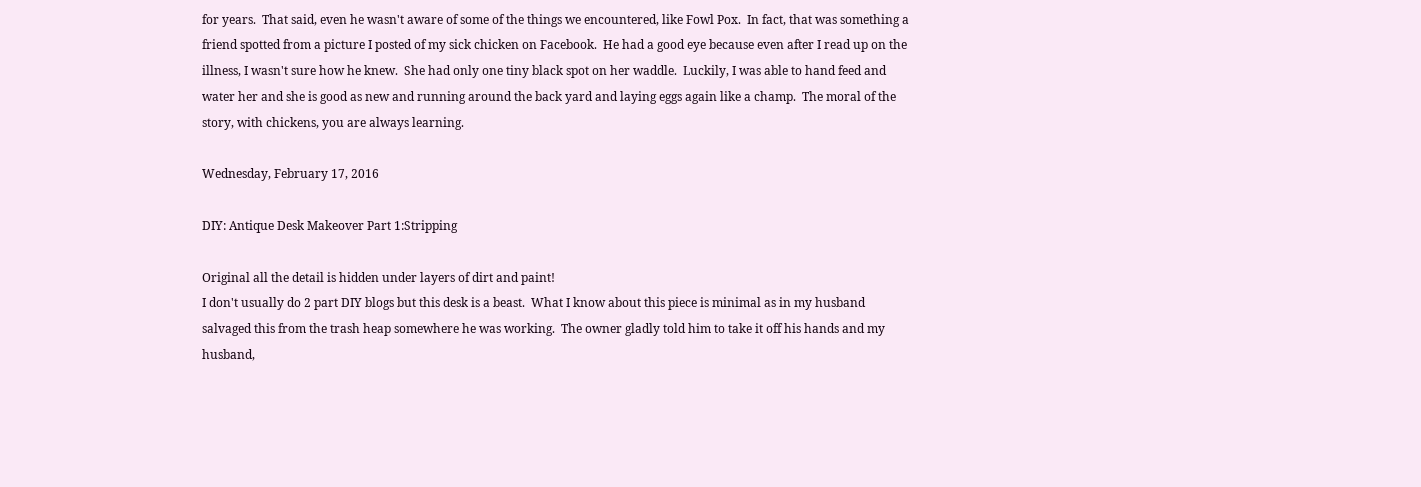for years.  That said, even he wasn't aware of some of the things we encountered, like Fowl Pox.  In fact, that was something a friend spotted from a picture I posted of my sick chicken on Facebook.  He had a good eye because even after I read up on the illness, I wasn't sure how he knew.  She had only one tiny black spot on her waddle.  Luckily, I was able to hand feed and water her and she is good as new and running around the back yard and laying eggs again like a champ.  The moral of the story, with chickens, you are always learning.

Wednesday, February 17, 2016

DIY: Antique Desk Makeover Part 1:Stripping

Original all the detail is hidden under layers of dirt and paint!
I don't usually do 2 part DIY blogs but this desk is a beast.  What I know about this piece is minimal as in my husband salvaged this from the trash heap somewhere he was working.  The owner gladly told him to take it off his hands and my husband,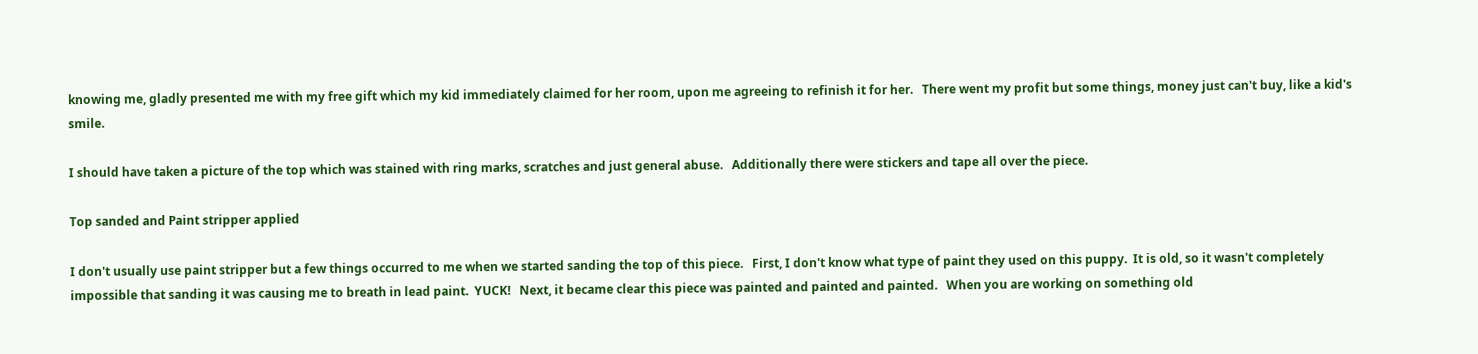knowing me, gladly presented me with my free gift which my kid immediately claimed for her room, upon me agreeing to refinish it for her.   There went my profit but some things, money just can't buy, like a kid's smile.

I should have taken a picture of the top which was stained with ring marks, scratches and just general abuse.   Additionally there were stickers and tape all over the piece.

Top sanded and Paint stripper applied

I don't usually use paint stripper but a few things occurred to me when we started sanding the top of this piece.   First, I don't know what type of paint they used on this puppy.  It is old, so it wasn't completely impossible that sanding it was causing me to breath in lead paint.  YUCK!   Next, it became clear this piece was painted and painted and painted.   When you are working on something old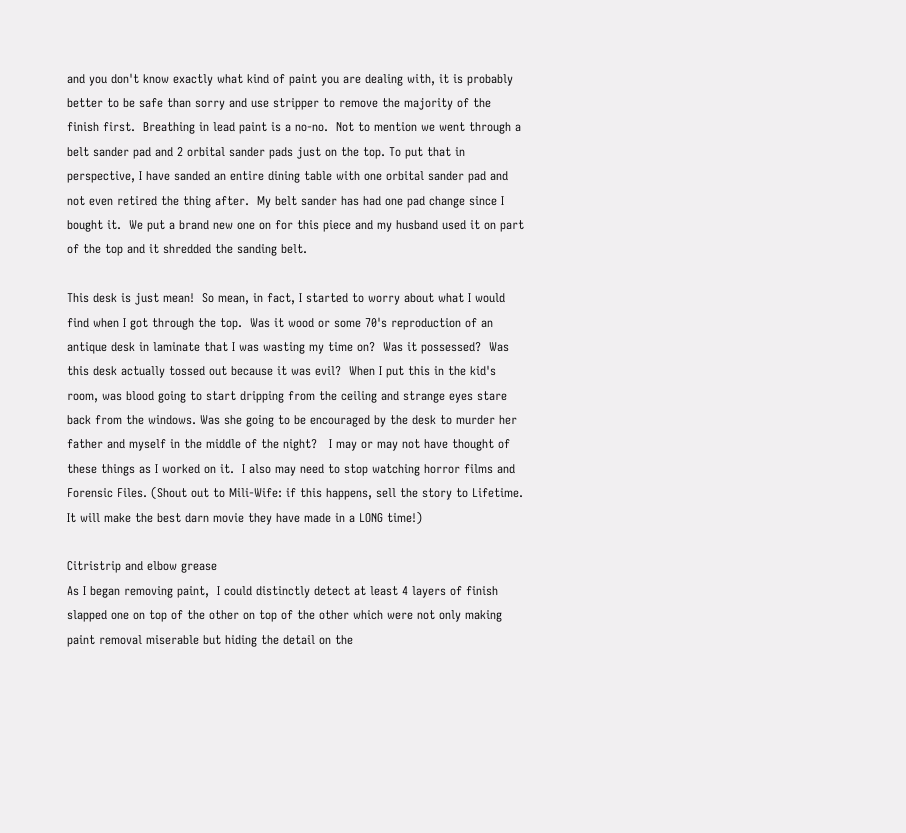and you don't know exactly what kind of paint you are dealing with, it is probably better to be safe than sorry and use stripper to remove the majority of the finish first.  Breathing in lead paint is a no-no.  Not to mention we went through a belt sander pad and 2 orbital sander pads just on the top. To put that in perspective, I have sanded an entire dining table with one orbital sander pad and not even retired the thing after.  My belt sander has had one pad change since I bought it.  We put a brand new one on for this piece and my husband used it on part of the top and it shredded the sanding belt.

This desk is just mean!  So mean, in fact, I started to worry about what I would find when I got through the top.  Was it wood or some 70's reproduction of an antique desk in laminate that I was wasting my time on?  Was it possessed?  Was this desk actually tossed out because it was evil?  When I put this in the kid's room, was blood going to start dripping from the ceiling and strange eyes stare back from the windows. Was she going to be encouraged by the desk to murder her father and myself in the middle of the night?   I may or may not have thought of these things as I worked on it.  I also may need to stop watching horror films and Forensic Files. (Shout out to Mili-Wife: if this happens, sell the story to Lifetime.  It will make the best darn movie they have made in a LONG time!)

Citristrip and elbow grease
As I began removing paint,  I could distinctly detect at least 4 layers of finish slapped one on top of the other on top of the other which were not only making paint removal miserable but hiding the detail on the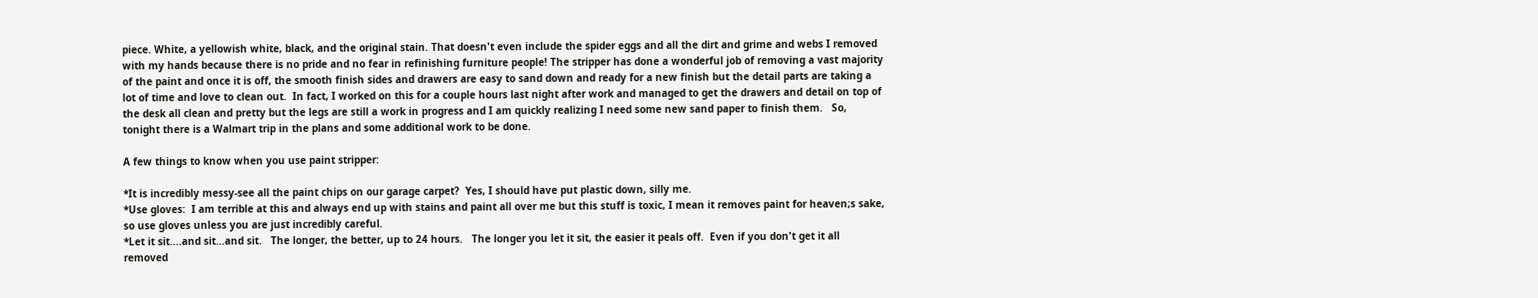piece. White, a yellowish white, black, and the original stain. That doesn't even include the spider eggs and all the dirt and grime and webs I removed with my hands because there is no pride and no fear in refinishing furniture people! The stripper has done a wonderful job of removing a vast majority of the paint and once it is off, the smooth finish sides and drawers are easy to sand down and ready for a new finish but the detail parts are taking a lot of time and love to clean out.  In fact, I worked on this for a couple hours last night after work and managed to get the drawers and detail on top of the desk all clean and pretty but the legs are still a work in progress and I am quickly realizing I need some new sand paper to finish them.   So, tonight there is a Walmart trip in the plans and some additional work to be done.

A few things to know when you use paint stripper:

*It is incredibly messy-see all the paint chips on our garage carpet?  Yes, I should have put plastic down, silly me.
*Use gloves:  I am terrible at this and always end up with stains and paint all over me but this stuff is toxic, I mean it removes paint for heaven;s sake, so use gloves unless you are just incredibly careful.
*Let it sit....and sit...and sit.   The longer, the better, up to 24 hours.   The longer you let it sit, the easier it peals off.  Even if you don't get it all removed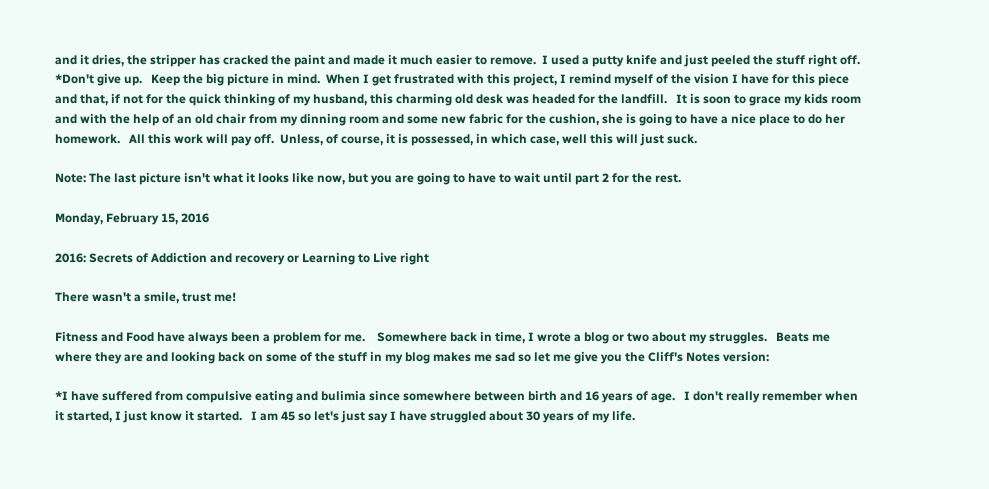and it dries, the stripper has cracked the paint and made it much easier to remove.  I used a putty knife and just peeled the stuff right off.
*Don't give up.   Keep the big picture in mind.  When I get frustrated with this project, I remind myself of the vision I have for this piece and that, if not for the quick thinking of my husband, this charming old desk was headed for the landfill.   It is soon to grace my kids room and with the help of an old chair from my dinning room and some new fabric for the cushion, she is going to have a nice place to do her homework.   All this work will pay off.  Unless, of course, it is possessed, in which case, well this will just suck.

Note: The last picture isn't what it looks like now, but you are going to have to wait until part 2 for the rest.

Monday, February 15, 2016

2016: Secrets of Addiction and recovery or Learning to Live right

There wasn't a smile, trust me!

Fitness and Food have always been a problem for me.    Somewhere back in time, I wrote a blog or two about my struggles.   Beats me where they are and looking back on some of the stuff in my blog makes me sad so let me give you the Cliff's Notes version:

*I have suffered from compulsive eating and bulimia since somewhere between birth and 16 years of age.   I don't really remember when it started, I just know it started.   I am 45 so let's just say I have struggled about 30 years of my life.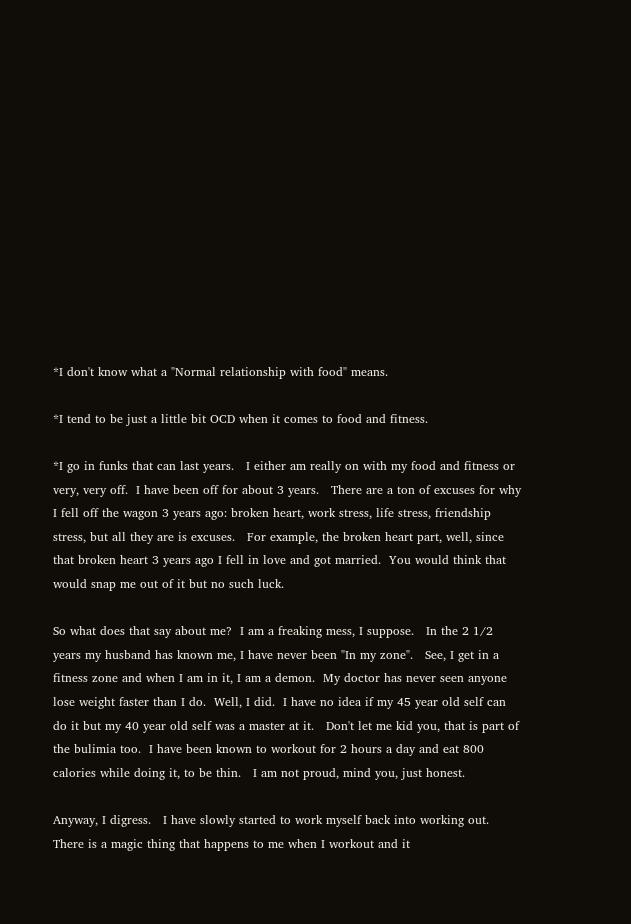*I don't know what a "Normal relationship with food" means.

*I tend to be just a little bit OCD when it comes to food and fitness.

*I go in funks that can last years.   I either am really on with my food and fitness or very, very off.  I have been off for about 3 years.   There are a ton of excuses for why I fell off the wagon 3 years ago: broken heart, work stress, life stress, friendship stress, but all they are is excuses.   For example, the broken heart part, well, since that broken heart 3 years ago I fell in love and got married.  You would think that would snap me out of it but no such luck.

So what does that say about me?  I am a freaking mess, I suppose.   In the 2 1/2 years my husband has known me, I have never been "In my zone".   See, I get in a fitness zone and when I am in it, I am a demon.  My doctor has never seen anyone lose weight faster than I do.  Well, I did.  I have no idea if my 45 year old self can do it but my 40 year old self was a master at it.   Don't let me kid you, that is part of the bulimia too.  I have been known to workout for 2 hours a day and eat 800 calories while doing it, to be thin.   I am not proud, mind you, just honest.

Anyway, I digress.   I have slowly started to work myself back into working out.  There is a magic thing that happens to me when I workout and it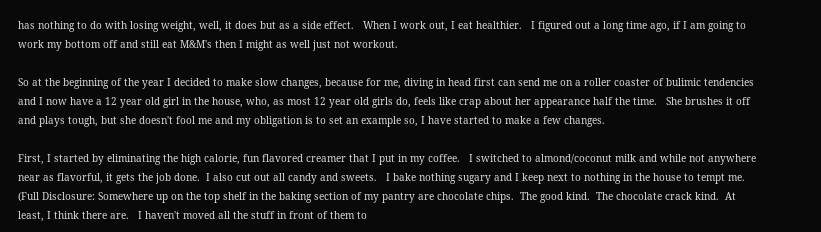has nothing to do with losing weight, well, it does but as a side effect.   When I work out, I eat healthier.   I figured out a long time ago, if I am going to work my bottom off and still eat M&M's then I might as well just not workout.

So at the beginning of the year I decided to make slow changes, because for me, diving in head first can send me on a roller coaster of bulimic tendencies and I now have a 12 year old girl in the house, who, as most 12 year old girls do, feels like crap about her appearance half the time.   She brushes it off and plays tough, but she doesn't fool me and my obligation is to set an example so, I have started to make a few changes.

First, I started by eliminating the high calorie, fun flavored creamer that I put in my coffee.   I switched to almond/coconut milk and while not anywhere near as flavorful, it gets the job done.  I also cut out all candy and sweets.   I bake nothing sugary and I keep next to nothing in the house to tempt me.  (Full Disclosure: Somewhere up on the top shelf in the baking section of my pantry are chocolate chips.  The good kind.  The chocolate crack kind.  At least, I think there are.   I haven't moved all the stuff in front of them to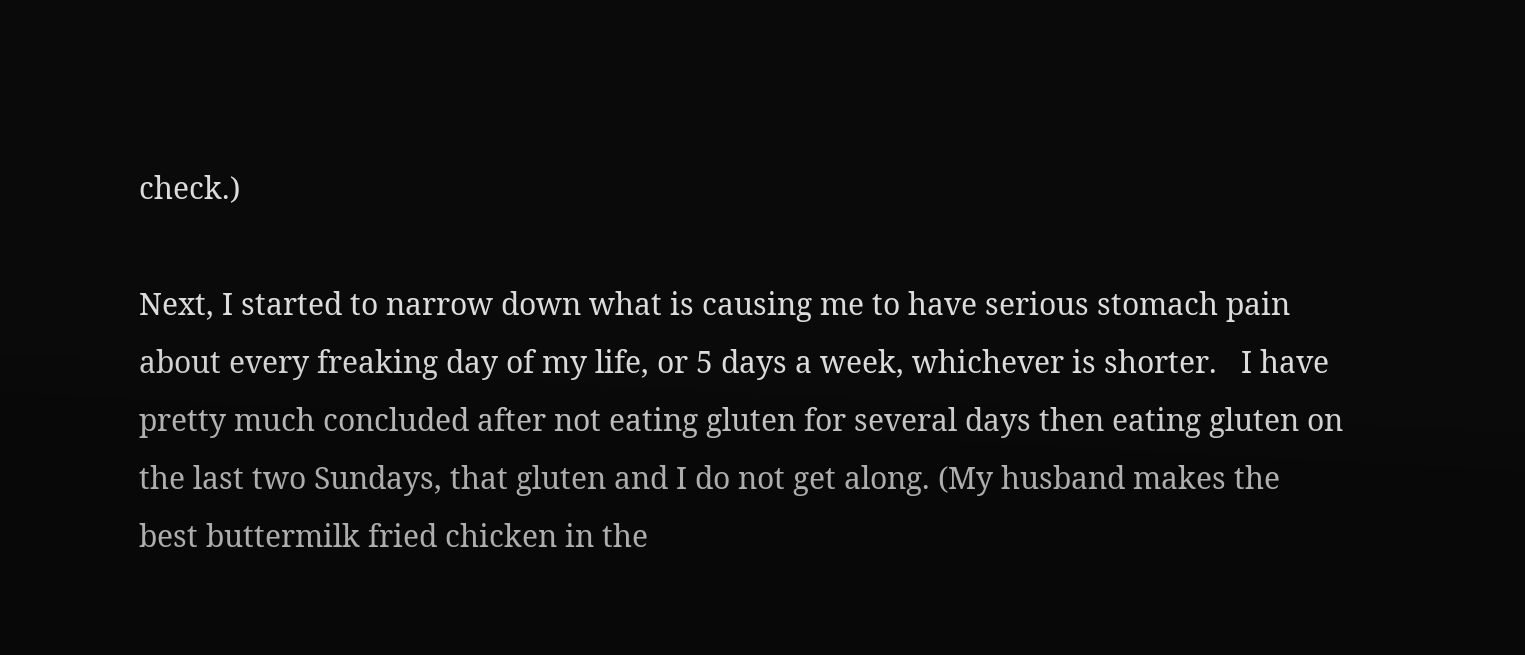check.)

Next, I started to narrow down what is causing me to have serious stomach pain about every freaking day of my life, or 5 days a week, whichever is shorter.   I have pretty much concluded after not eating gluten for several days then eating gluten on the last two Sundays, that gluten and I do not get along. (My husband makes the best buttermilk fried chicken in the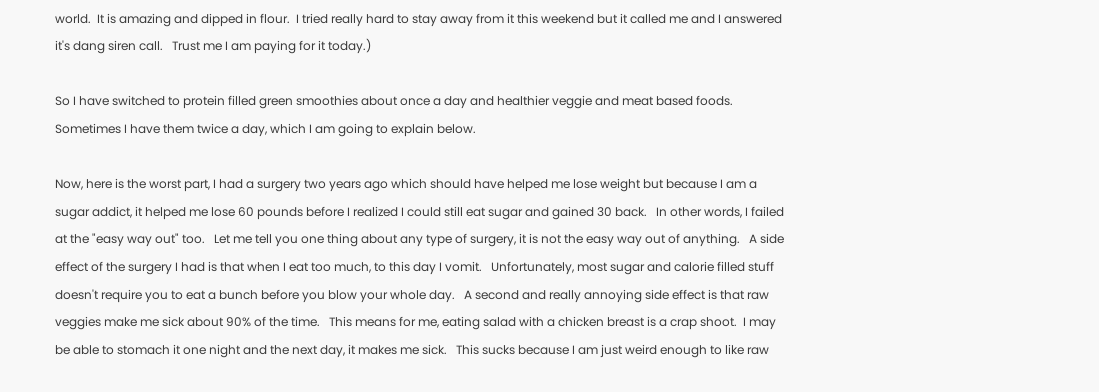world.  It is amazing and dipped in flour.  I tried really hard to stay away from it this weekend but it called me and I answered it's dang siren call.   Trust me I am paying for it today.)

So I have switched to protein filled green smoothies about once a day and healthier veggie and meat based foods.  Sometimes I have them twice a day, which I am going to explain below.

Now, here is the worst part, I had a surgery two years ago which should have helped me lose weight but because I am a sugar addict, it helped me lose 60 pounds before I realized I could still eat sugar and gained 30 back.   In other words, I failed at the "easy way out" too.   Let me tell you one thing about any type of surgery, it is not the easy way out of anything.   A side effect of the surgery I had is that when I eat too much, to this day I vomit.   Unfortunately, most sugar and calorie filled stuff doesn't require you to eat a bunch before you blow your whole day.   A second and really annoying side effect is that raw veggies make me sick about 90% of the time.   This means for me, eating salad with a chicken breast is a crap shoot.  I may be able to stomach it one night and the next day, it makes me sick.   This sucks because I am just weird enough to like raw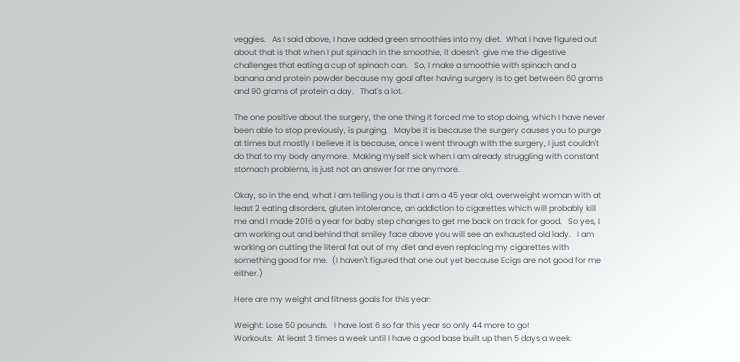veggies.   As I said above, I have added green smoothies into my diet.  What I have figured out about that is that when I put spinach in the smoothie, it doesn't  give me the digestive challenges that eating a cup of spinach can.   So, I make a smoothie with spinach and a banana and protein powder because my goal after having surgery is to get between 60 grams and 90 grams of protein a day.   That's a lot.

The one positive about the surgery, the one thing it forced me to stop doing, which I have never been able to stop previously, is purging.   Maybe it is because the surgery causes you to purge at times but mostly I believe it is because, once I went through with the surgery, I just couldn't do that to my body anymore.  Making myself sick when I am already struggling with constant stomach problems, is just not an answer for me anymore.

Okay, so in the end, what I am telling you is that I am a 45 year old, overweight woman with at least 2 eating disorders, gluten intolerance, an addiction to cigarettes which will probably kill me and I made 2016 a year for baby step changes to get me back on track for good.   So yes, I am working out and behind that smiley face above you will see an exhausted old lady.   I am working on cutting the literal fat out of my diet and even replacing my cigarettes with something good for me.  (I haven't figured that one out yet because Ecigs are not good for me either.)

Here are my weight and fitness goals for this year:

Weight: Lose 50 pounds.   I have lost 6 so far this year so only 44 more to go!
Workouts:  At least 3 times a week until I have a good base built up then 5 days a week.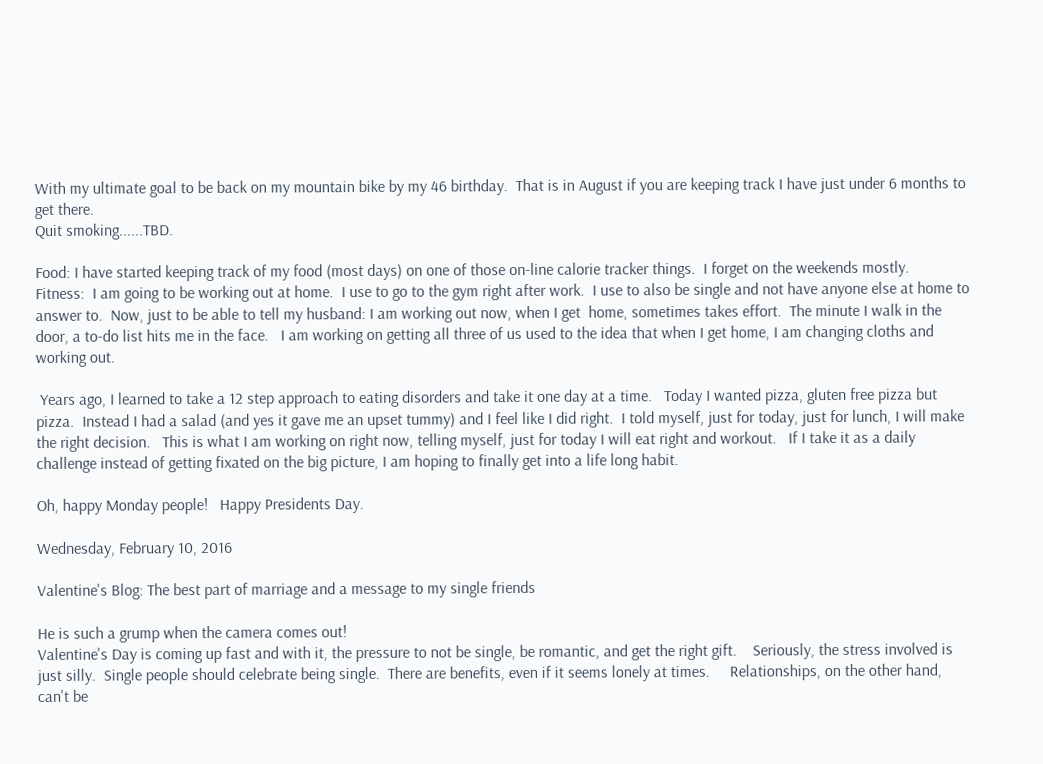With my ultimate goal to be back on my mountain bike by my 46 birthday.  That is in August if you are keeping track I have just under 6 months to get there.
Quit smoking......TBD.

Food: I have started keeping track of my food (most days) on one of those on-line calorie tracker things.  I forget on the weekends mostly.
Fitness:  I am going to be working out at home.  I use to go to the gym right after work.  I use to also be single and not have anyone else at home to answer to.  Now, just to be able to tell my husband: I am working out now, when I get  home, sometimes takes effort.  The minute I walk in the door, a to-do list hits me in the face.   I am working on getting all three of us used to the idea that when I get home, I am changing cloths and working out.

 Years ago, I learned to take a 12 step approach to eating disorders and take it one day at a time.   Today I wanted pizza, gluten free pizza but pizza.  Instead I had a salad (and yes it gave me an upset tummy) and I feel like I did right.  I told myself, just for today, just for lunch, I will make the right decision.   This is what I am working on right now, telling myself, just for today I will eat right and workout.   If I take it as a daily challenge instead of getting fixated on the big picture, I am hoping to finally get into a life long habit.

Oh, happy Monday people!   Happy Presidents Day.

Wednesday, February 10, 2016

Valentine's Blog: The best part of marriage and a message to my single friends

He is such a grump when the camera comes out!
Valentine's Day is coming up fast and with it, the pressure to not be single, be romantic, and get the right gift.    Seriously, the stress involved is just silly.  Single people should celebrate being single.  There are benefits, even if it seems lonely at times.     Relationships, on the other hand,  can't be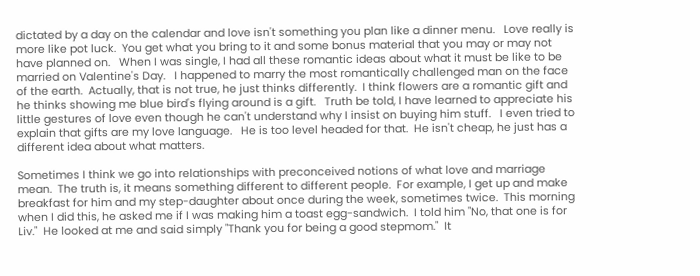dictated by a day on the calendar and love isn't something you plan like a dinner menu.   Love really is more like pot luck.  You get what you bring to it and some bonus material that you may or may not have planned on.   When I was single, I had all these romantic ideas about what it must be like to be married on Valentine's Day.   I happened to marry the most romantically challenged man on the face of the earth.  Actually, that is not true, he just thinks differently.  I think flowers are a romantic gift and he thinks showing me blue bird's flying around is a gift.   Truth be told, I have learned to appreciate his little gestures of love even though he can't understand why I insist on buying him stuff.   I even tried to explain that gifts are my love language.   He is too level headed for that.  He isn't cheap, he just has a different idea about what matters.

Sometimes I think we go into relationships with preconceived notions of what love and marriage mean.  The truth is, it means something different to different people.  For example, I get up and make breakfast for him and my step-daughter about once during the week, sometimes twice.  This morning when I did this, he asked me if I was making him a toast egg-sandwich.  I told him "No, that one is for Liv."  He looked at me and said simply "Thank you for being a good stepmom."  It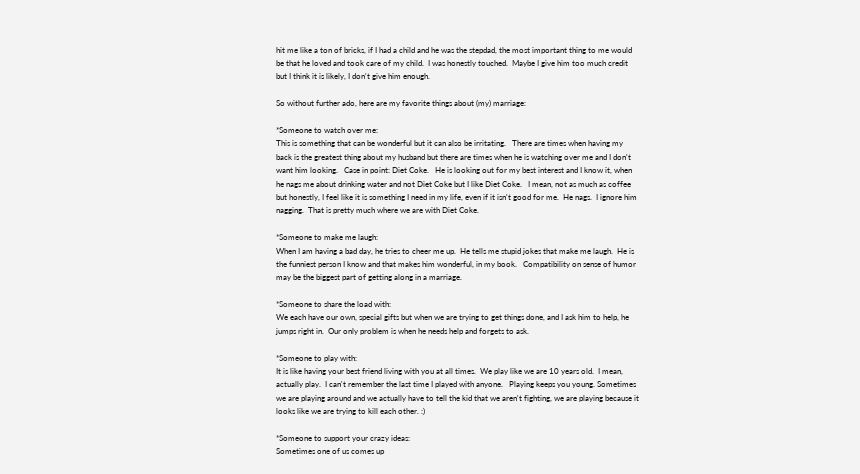hit me like a ton of bricks, if I had a child and he was the stepdad, the most important thing to me would be that he loved and took care of my child.  I was honestly touched.  Maybe I give him too much credit but I think it is likely, I don't give him enough.

So without further ado, here are my favorite things about (my) marriage:

*Someone to watch over me:
This is something that can be wonderful but it can also be irritating.   There are times when having my back is the greatest thing about my husband but there are times when he is watching over me and I don't want him looking.   Case in point: Diet Coke.   He is looking out for my best interest and I know it, when he nags me about drinking water and not Diet Coke but I like Diet Coke.   I mean, not as much as coffee but honestly, I feel like it is something I need in my life, even if it isn't good for me.  He nags.  I ignore him nagging.  That is pretty much where we are with Diet Coke.

*Someone to make me laugh:
When I am having a bad day, he tries to cheer me up.  He tells me stupid jokes that make me laugh.  He is the funniest person I know and that makes him wonderful, in my book.   Compatibility on sense of humor may be the biggest part of getting along in a marriage.

*Someone to share the load with:
We each have our own, special gifts but when we are trying to get things done, and I ask him to help, he jumps right in.  Our only problem is when he needs help and forgets to ask.

*Someone to play with:
It is like having your best friend living with you at all times.  We play like we are 10 years old.  I mean, actually play.  I can't remember the last time I played with anyone.   Playing keeps you young. Sometimes we are playing around and we actually have to tell the kid that we aren't fighting, we are playing because it looks like we are trying to kill each other. :)

*Someone to support your crazy ideas:
Sometimes one of us comes up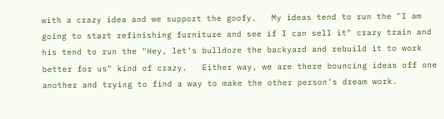with a crazy idea and we support the goofy.   My ideas tend to run the "I am going to start refinishing furniture and see if I can sell it" crazy train and his tend to run the "Hey, let's bulldoze the backyard and rebuild it to work better for us" kind of crazy.   Either way, we are there bouncing ideas off one another and trying to find a way to make the other person's dream work.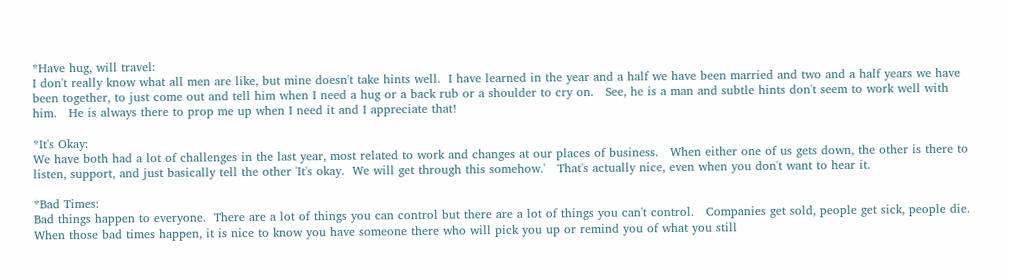*Have hug, will travel:
I don't really know what all men are like, but mine doesn't take hints well.  I have learned in the year and a half we have been married and two and a half years we have been together, to just come out and tell him when I need a hug or a back rub or a shoulder to cry on.   See, he is a man and subtle hints don't seem to work well with him.   He is always there to prop me up when I need it and I appreciate that!

*It's Okay:
We have both had a lot of challenges in the last year, most related to work and changes at our places of business.   When either one of us gets down, the other is there to listen, support, and just basically tell the other 'It's okay.  We will get through this somehow.'   That's actually nice, even when you don't want to hear it.

*Bad Times:
Bad things happen to everyone.  There are a lot of things you can control but there are a lot of things you can't control.   Companies get sold, people get sick, people die.   When those bad times happen, it is nice to know you have someone there who will pick you up or remind you of what you still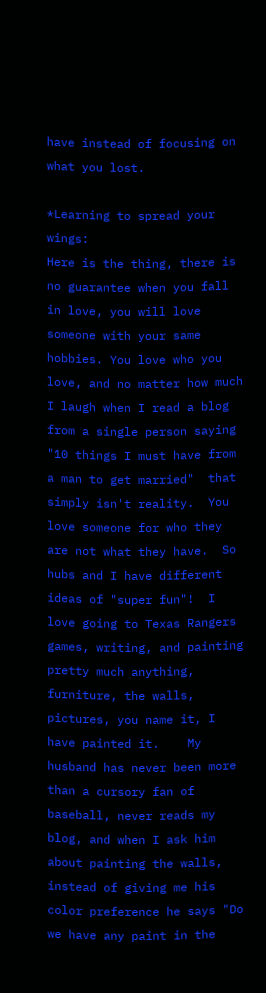have instead of focusing on what you lost.

*Learning to spread your wings:
Here is the thing, there is no guarantee when you fall in love, you will love someone with your same hobbies. You love who you love, and no matter how much I laugh when I read a blog from a single person saying "10 things I must have from a man to get married"  that simply isn't reality.  You love someone for who they are not what they have.  So hubs and I have different ideas of "super fun"!  I love going to Texas Rangers games, writing, and painting pretty much anything, furniture, the walls, pictures, you name it, I have painted it.    My husband has never been more than a cursory fan of baseball, never reads my blog, and when I ask him about painting the walls, instead of giving me his color preference he says "Do we have any paint in the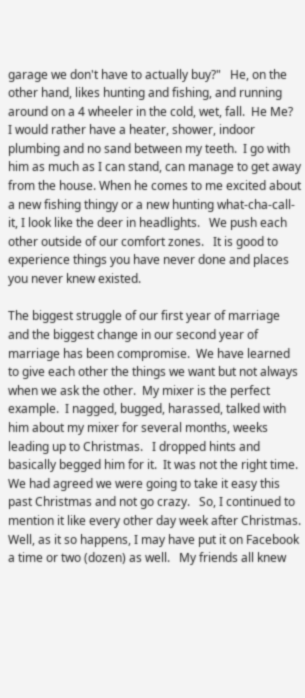garage we don't have to actually buy?"   He, on the other hand, likes hunting and fishing, and running around on a 4 wheeler in the cold, wet, fall.  He Me?  I would rather have a heater, shower, indoor plumbing and no sand between my teeth.  I go with him as much as I can stand, can manage to get away from the house. When he comes to me excited about a new fishing thingy or a new hunting what-cha-call-it, I look like the deer in headlights.   We push each other outside of our comfort zones.   It is good to experience things you have never done and places you never knew existed.

The biggest struggle of our first year of marriage and the biggest change in our second year of marriage has been compromise.  We have learned to give each other the things we want but not always when we ask the other.  My mixer is the perfect example.  I nagged, bugged, harassed, talked with him about my mixer for several months, weeks leading up to Christmas.   I dropped hints and basically begged him for it.  It was not the right time.  We had agreed we were going to take it easy this past Christmas and not go crazy.   So, I continued to mention it like every other day week after Christmas. Well, as it so happens, I may have put it on Facebook a time or two (dozen) as well.   My friends all knew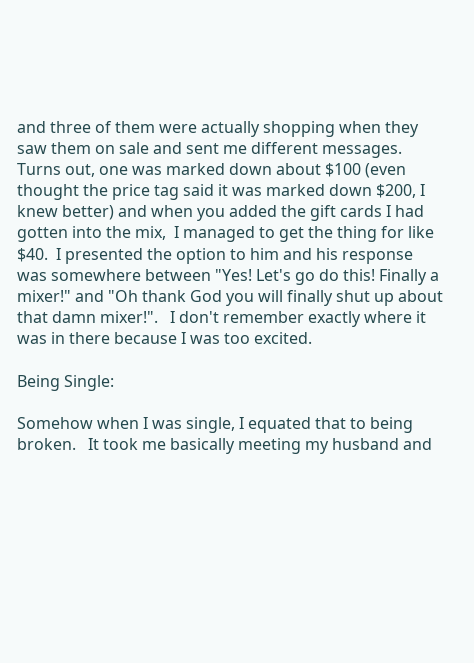and three of them were actually shopping when they saw them on sale and sent me different messages.   Turns out, one was marked down about $100 (even thought the price tag said it was marked down $200, I knew better) and when you added the gift cards I had gotten into the mix,  I managed to get the thing for like $40.  I presented the option to him and his response was somewhere between "Yes! Let's go do this! Finally a mixer!" and "Oh thank God you will finally shut up about that damn mixer!".   I don't remember exactly where it was in there because I was too excited.

Being Single:

Somehow when I was single, I equated that to being broken.   It took me basically meeting my husband and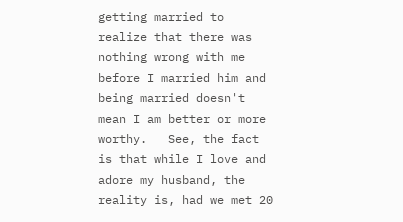getting married to realize that there was nothing wrong with me before I married him and being married doesn't mean I am better or more worthy.   See, the fact is that while I love and adore my husband, the reality is, had we met 20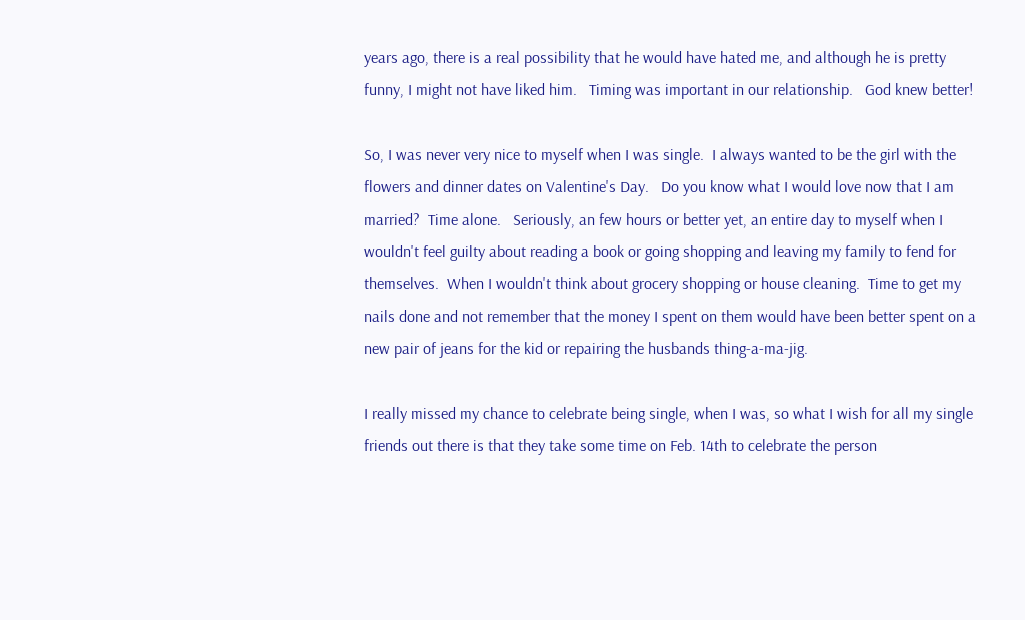years ago, there is a real possibility that he would have hated me, and although he is pretty funny, I might not have liked him.   Timing was important in our relationship.   God knew better!

So, I was never very nice to myself when I was single.  I always wanted to be the girl with the flowers and dinner dates on Valentine's Day.   Do you know what I would love now that I am married?  Time alone.   Seriously, an few hours or better yet, an entire day to myself when I wouldn't feel guilty about reading a book or going shopping and leaving my family to fend for themselves.  When I wouldn't think about grocery shopping or house cleaning.  Time to get my nails done and not remember that the money I spent on them would have been better spent on a new pair of jeans for the kid or repairing the husbands thing-a-ma-jig.

I really missed my chance to celebrate being single, when I was, so what I wish for all my single friends out there is that they take some time on Feb. 14th to celebrate the person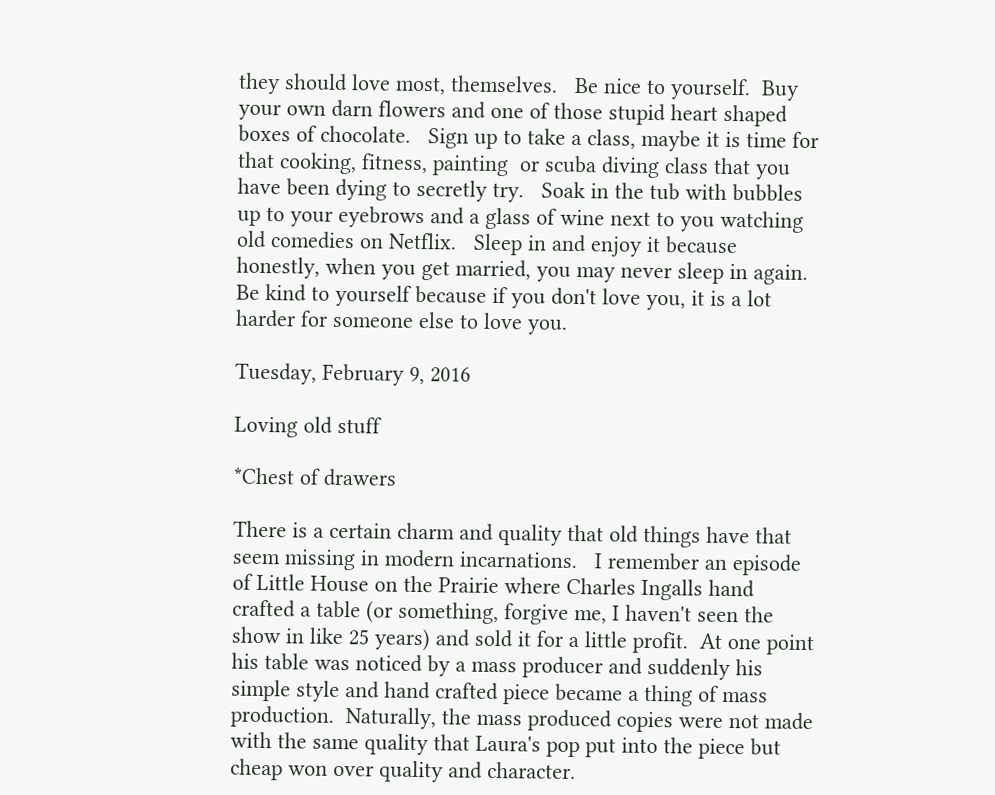they should love most, themselves.   Be nice to yourself.  Buy your own darn flowers and one of those stupid heart shaped boxes of chocolate.   Sign up to take a class, maybe it is time for that cooking, fitness, painting  or scuba diving class that you have been dying to secretly try.   Soak in the tub with bubbles up to your eyebrows and a glass of wine next to you watching old comedies on Netflix.   Sleep in and enjoy it because honestly, when you get married, you may never sleep in again.   Be kind to yourself because if you don't love you, it is a lot harder for someone else to love you.

Tuesday, February 9, 2016

Loving old stuff

*Chest of drawers

There is a certain charm and quality that old things have that seem missing in modern incarnations.   I remember an episode of Little House on the Prairie where Charles Ingalls hand crafted a table (or something, forgive me, I haven't seen the show in like 25 years) and sold it for a little profit.  At one point his table was noticed by a mass producer and suddenly his simple style and hand crafted piece became a thing of mass production.  Naturally, the mass produced copies were not made with the same quality that Laura's pop put into the piece but cheap won over quality and character.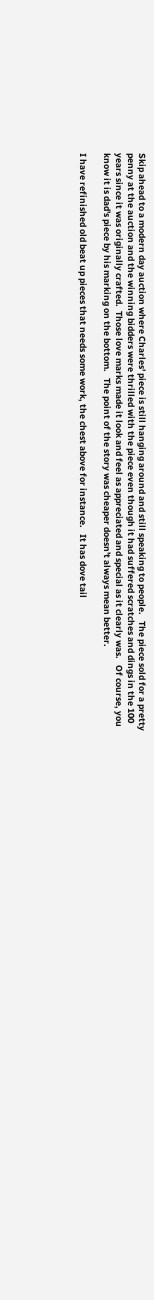Skip ahead to a modern day auction where Charles' piece is still hanging around and still speaking to people.   The piece sold for a pretty penny at the auction and the winning bidders were thrilled with the piece even though it had suffered scratches and dings in the 100 years since it was originally crafted.  Those love marks made it look and feel as appreciated and special as it clearly was.   Of course, you know it is dad's piece by his marking on the bottom.   The point of the story was cheaper doesn't always mean better.

I have refinished old beat up pieces that needs some work, the chest above for instance.   It has dove tail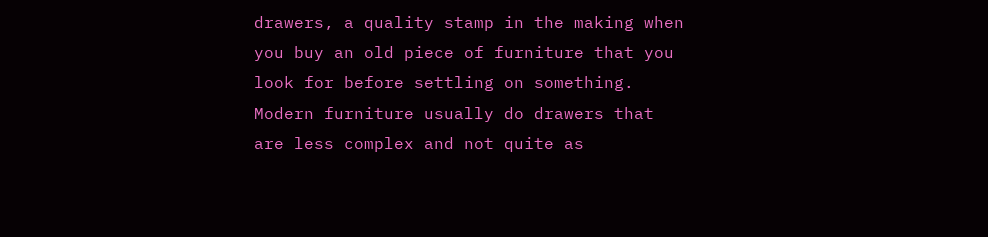drawers, a quality stamp in the making when you buy an old piece of furniture that you look for before settling on something.  Modern furniture usually do drawers that are less complex and not quite as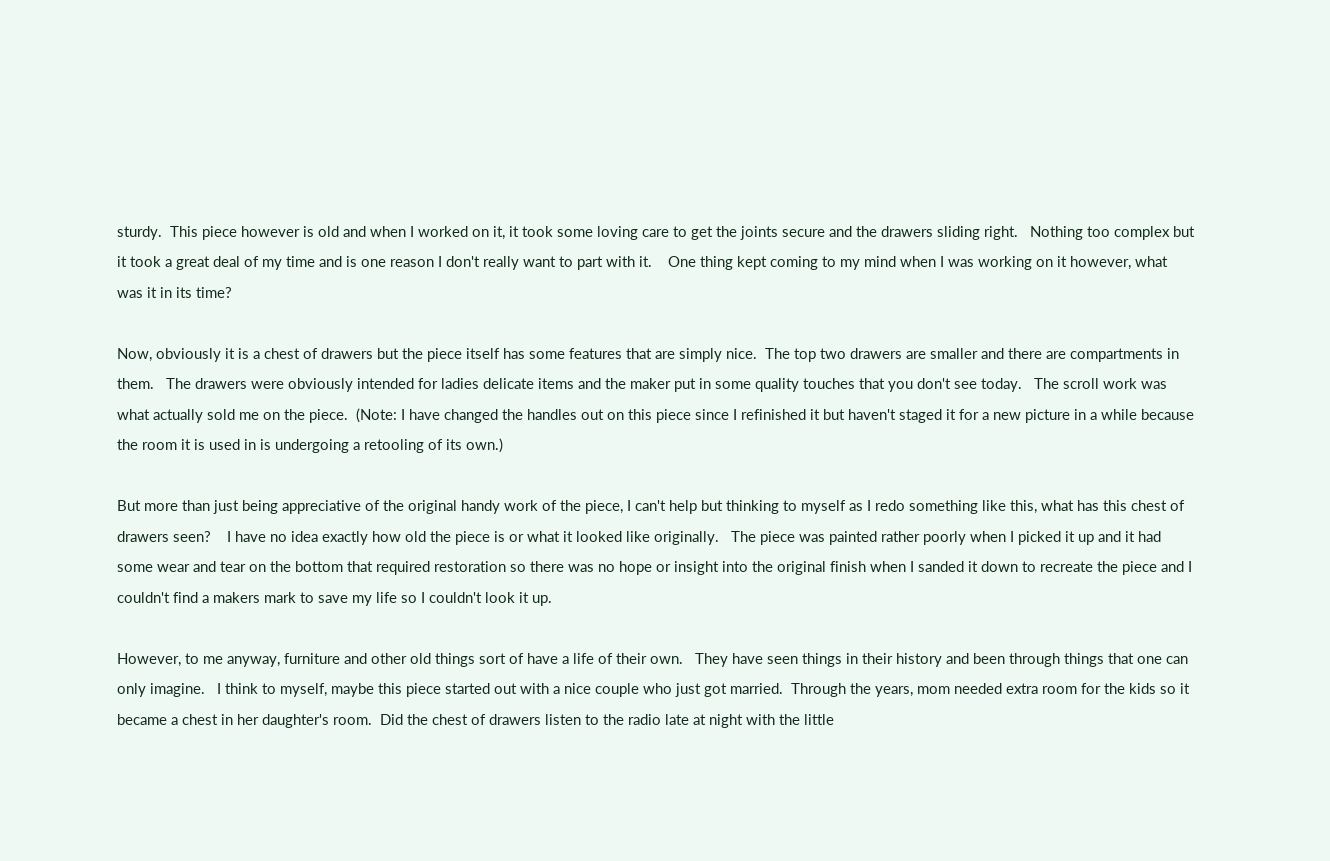sturdy.  This piece however is old and when I worked on it, it took some loving care to get the joints secure and the drawers sliding right.   Nothing too complex but it took a great deal of my time and is one reason I don't really want to part with it.    One thing kept coming to my mind when I was working on it however, what was it in its time?

Now, obviously it is a chest of drawers but the piece itself has some features that are simply nice.  The top two drawers are smaller and there are compartments in them.   The drawers were obviously intended for ladies delicate items and the maker put in some quality touches that you don't see today.   The scroll work was what actually sold me on the piece.  (Note: I have changed the handles out on this piece since I refinished it but haven't staged it for a new picture in a while because the room it is used in is undergoing a retooling of its own.)

But more than just being appreciative of the original handy work of the piece, I can't help but thinking to myself as I redo something like this, what has this chest of drawers seen?    I have no idea exactly how old the piece is or what it looked like originally.   The piece was painted rather poorly when I picked it up and it had some wear and tear on the bottom that required restoration so there was no hope or insight into the original finish when I sanded it down to recreate the piece and I couldn't find a makers mark to save my life so I couldn't look it up.

However, to me anyway, furniture and other old things sort of have a life of their own.   They have seen things in their history and been through things that one can only imagine.   I think to myself, maybe this piece started out with a nice couple who just got married.  Through the years, mom needed extra room for the kids so it became a chest in her daughter's room.  Did the chest of drawers listen to the radio late at night with the little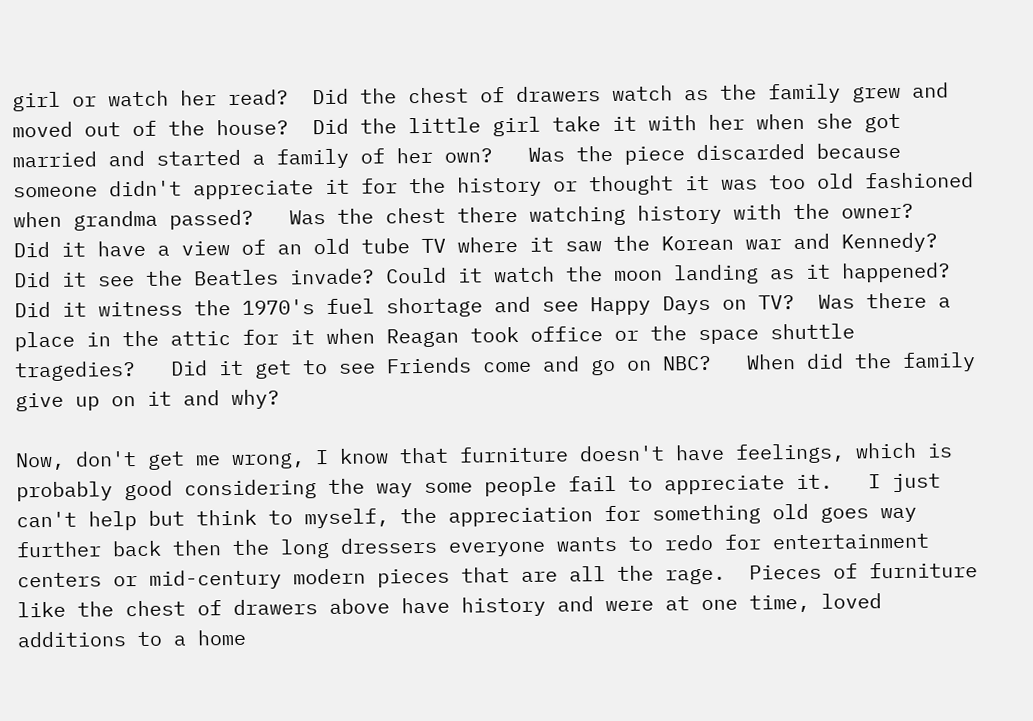girl or watch her read?  Did the chest of drawers watch as the family grew and moved out of the house?  Did the little girl take it with her when she got married and started a family of her own?   Was the piece discarded because someone didn't appreciate it for the history or thought it was too old fashioned when grandma passed?   Was the chest there watching history with the owner?   Did it have a view of an old tube TV where it saw the Korean war and Kennedy? Did it see the Beatles invade? Could it watch the moon landing as it happened?  Did it witness the 1970's fuel shortage and see Happy Days on TV?  Was there a place in the attic for it when Reagan took office or the space shuttle tragedies?   Did it get to see Friends come and go on NBC?   When did the family give up on it and why?

Now, don't get me wrong, I know that furniture doesn't have feelings, which is probably good considering the way some people fail to appreciate it.   I just can't help but think to myself, the appreciation for something old goes way further back then the long dressers everyone wants to redo for entertainment centers or mid-century modern pieces that are all the rage.  Pieces of furniture like the chest of drawers above have history and were at one time, loved additions to a home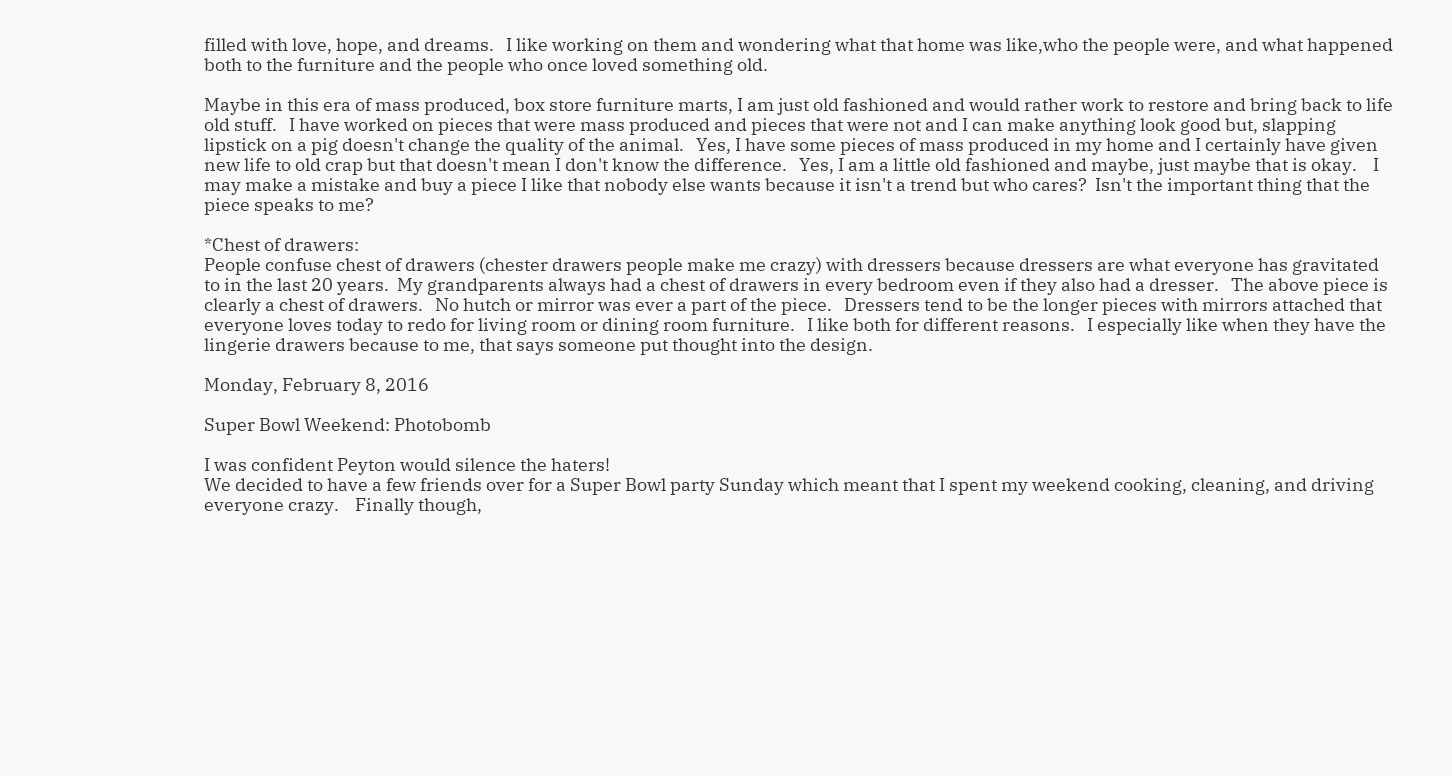filled with love, hope, and dreams.   I like working on them and wondering what that home was like,who the people were, and what happened both to the furniture and the people who once loved something old.

Maybe in this era of mass produced, box store furniture marts, I am just old fashioned and would rather work to restore and bring back to life old stuff.   I have worked on pieces that were mass produced and pieces that were not and I can make anything look good but, slapping lipstick on a pig doesn't change the quality of the animal.   Yes, I have some pieces of mass produced in my home and I certainly have given new life to old crap but that doesn't mean I don't know the difference.   Yes, I am a little old fashioned and maybe, just maybe that is okay.    I may make a mistake and buy a piece I like that nobody else wants because it isn't a trend but who cares?  Isn't the important thing that the piece speaks to me?

*Chest of drawers:
People confuse chest of drawers (chester drawers people make me crazy) with dressers because dressers are what everyone has gravitated to in the last 20 years.  My grandparents always had a chest of drawers in every bedroom even if they also had a dresser.   The above piece is clearly a chest of drawers.   No hutch or mirror was ever a part of the piece.   Dressers tend to be the longer pieces with mirrors attached that everyone loves today to redo for living room or dining room furniture.   I like both for different reasons.   I especially like when they have the lingerie drawers because to me, that says someone put thought into the design.

Monday, February 8, 2016

Super Bowl Weekend: Photobomb

I was confident Peyton would silence the haters!
We decided to have a few friends over for a Super Bowl party Sunday which meant that I spent my weekend cooking, cleaning, and driving everyone crazy.    Finally though,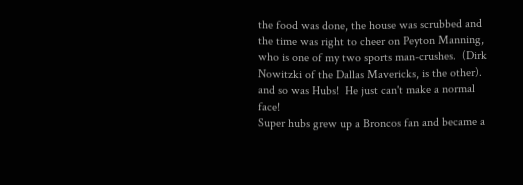the food was done, the house was scrubbed and the time was right to cheer on Peyton Manning, who is one of my two sports man-crushes.  (Dirk Nowitzki of the Dallas Mavericks, is the other).
and so was Hubs!  He just can't make a normal face!
Super hubs grew up a Broncos fan and became a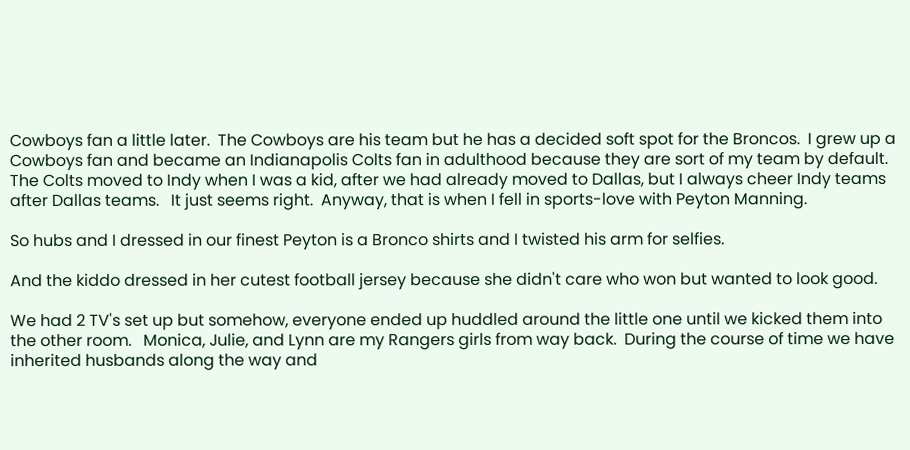Cowboys fan a little later.  The Cowboys are his team but he has a decided soft spot for the Broncos.  I grew up a Cowboys fan and became an Indianapolis Colts fan in adulthood because they are sort of my team by default.  The Colts moved to Indy when I was a kid, after we had already moved to Dallas, but I always cheer Indy teams after Dallas teams.   It just seems right.  Anyway, that is when I fell in sports-love with Peyton Manning.

So hubs and I dressed in our finest Peyton is a Bronco shirts and I twisted his arm for selfies.

And the kiddo dressed in her cutest football jersey because she didn't care who won but wanted to look good.

We had 2 TV's set up but somehow, everyone ended up huddled around the little one until we kicked them into the other room.   Monica, Julie, and Lynn are my Rangers girls from way back.  During the course of time we have inherited husbands along the way and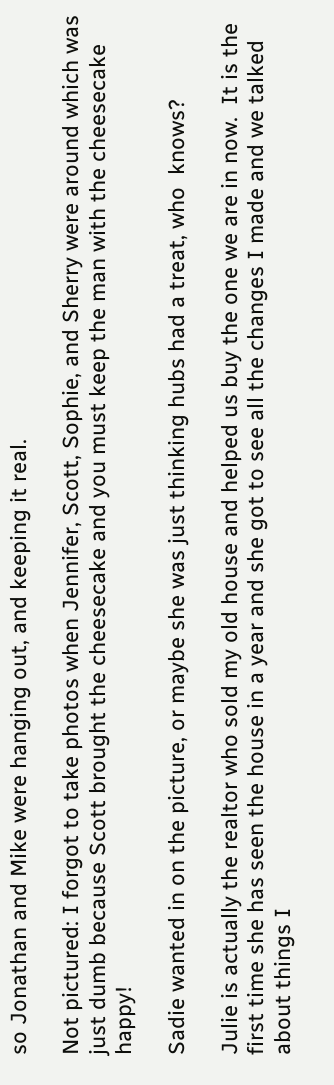so Jonathan and Mike were hanging out, and keeping it real.

Not pictured: I forgot to take photos when Jennifer, Scott, Sophie, and Sherry were around which was just dumb because Scott brought the cheesecake and you must keep the man with the cheesecake happy!

Sadie wanted in on the picture, or maybe she was just thinking hubs had a treat, who  knows?

Julie is actually the realtor who sold my old house and helped us buy the one we are in now.  It is the first time she has seen the house in a year and she got to see all the changes I made and we talked about things I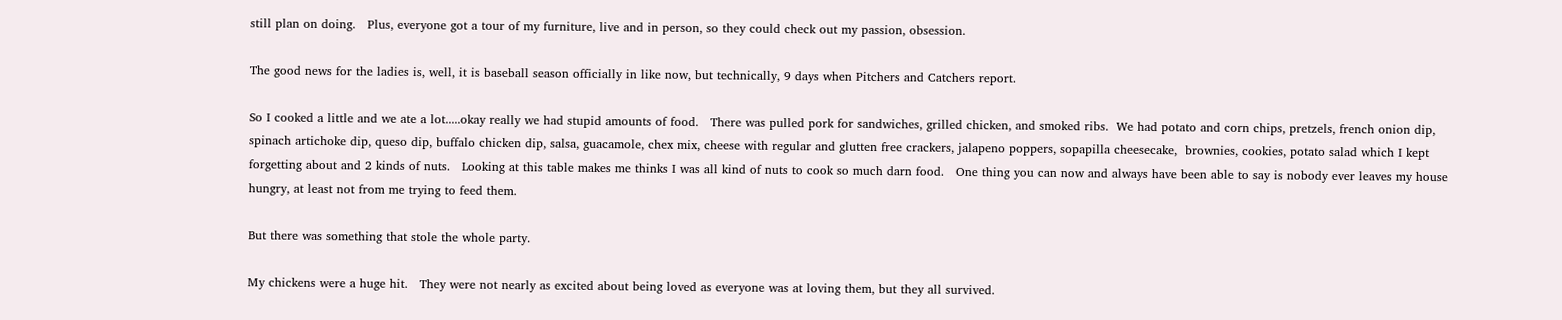still plan on doing.   Plus, everyone got a tour of my furniture, live and in person, so they could check out my passion, obsession.

The good news for the ladies is, well, it is baseball season officially in like now, but technically, 9 days when Pitchers and Catchers report.

So I cooked a little and we ate a lot.....okay really we had stupid amounts of food.   There was pulled pork for sandwiches, grilled chicken, and smoked ribs.  We had potato and corn chips, pretzels, french onion dip, spinach artichoke dip, queso dip, buffalo chicken dip, salsa, guacamole, chex mix, cheese with regular and glutten free crackers, jalapeno poppers, sopapilla cheesecake,  brownies, cookies, potato salad which I kept forgetting about and 2 kinds of nuts.   Looking at this table makes me thinks I was all kind of nuts to cook so much darn food.   One thing you can now and always have been able to say is nobody ever leaves my house hungry, at least not from me trying to feed them.

But there was something that stole the whole party.

My chickens were a huge hit.   They were not nearly as excited about being loved as everyone was at loving them, but they all survived.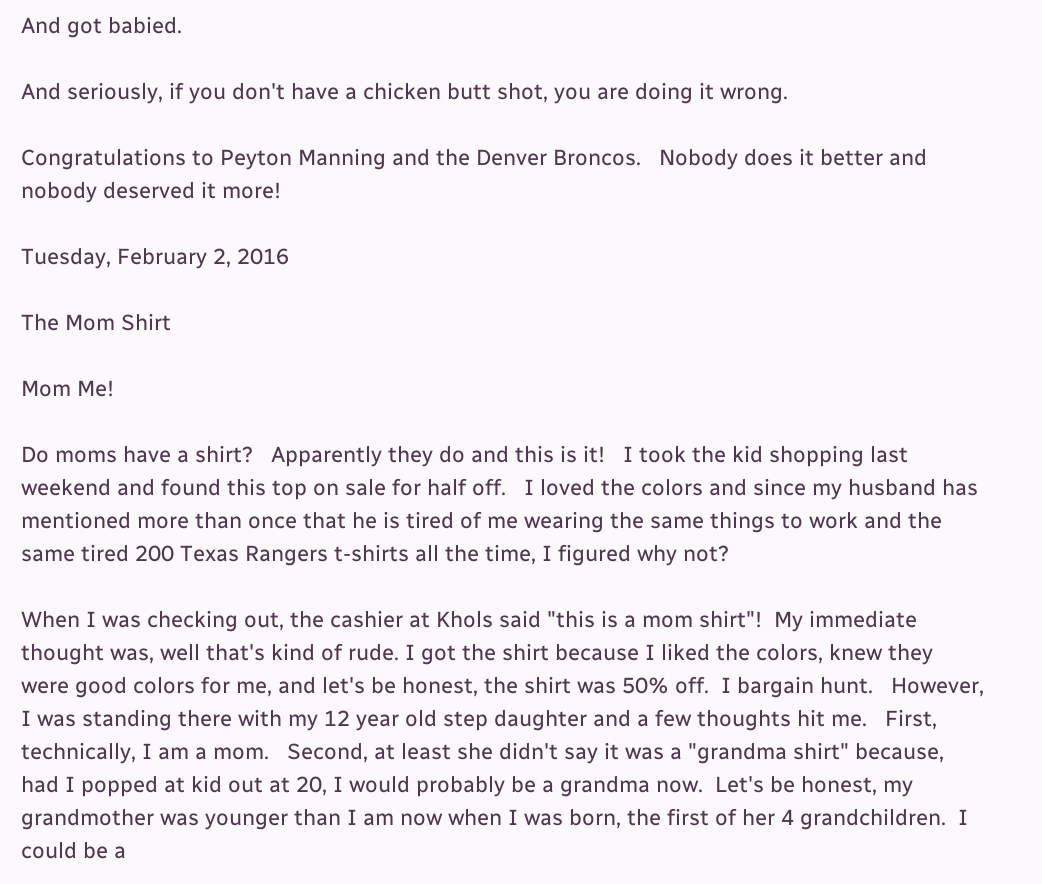And got babied.

And seriously, if you don't have a chicken butt shot, you are doing it wrong.

Congratulations to Peyton Manning and the Denver Broncos.   Nobody does it better and nobody deserved it more!

Tuesday, February 2, 2016

The Mom Shirt

Mom Me!

Do moms have a shirt?   Apparently they do and this is it!   I took the kid shopping last weekend and found this top on sale for half off.   I loved the colors and since my husband has mentioned more than once that he is tired of me wearing the same things to work and the same tired 200 Texas Rangers t-shirts all the time, I figured why not?

When I was checking out, the cashier at Khols said "this is a mom shirt"!  My immediate thought was, well that's kind of rude. I got the shirt because I liked the colors, knew they were good colors for me, and let's be honest, the shirt was 50% off.  I bargain hunt.   However, I was standing there with my 12 year old step daughter and a few thoughts hit me.   First, technically, I am a mom.   Second, at least she didn't say it was a "grandma shirt" because, had I popped at kid out at 20, I would probably be a grandma now.  Let's be honest, my grandmother was younger than I am now when I was born, the first of her 4 grandchildren.  I could be a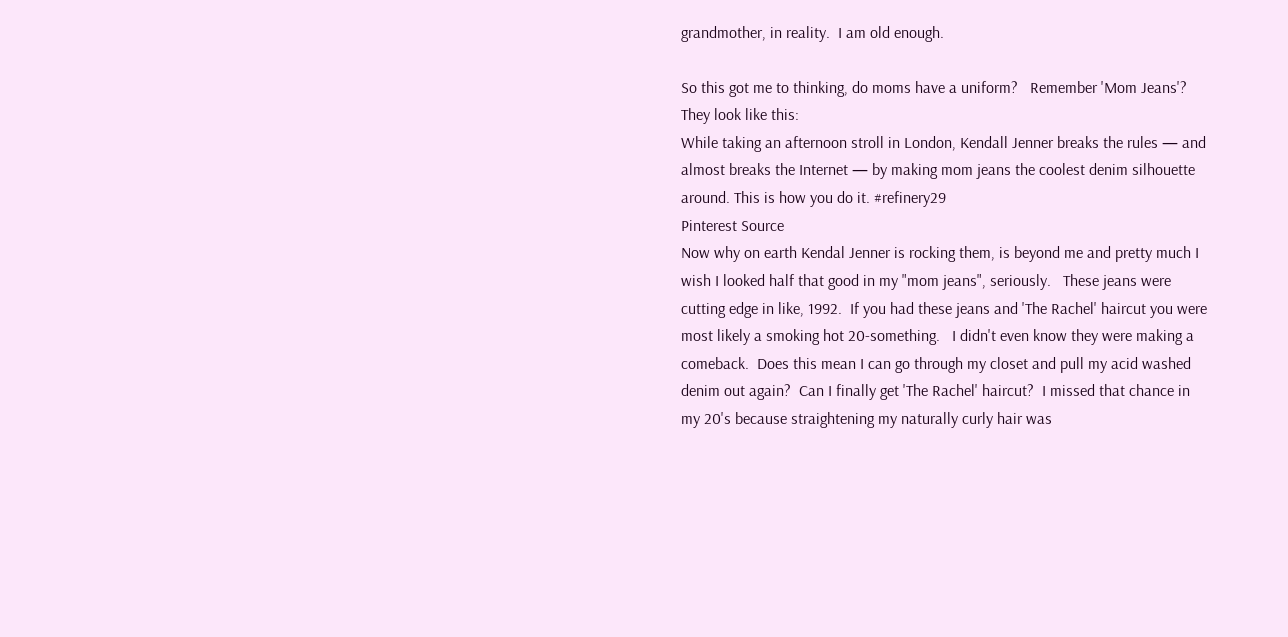grandmother, in reality.  I am old enough.

So this got me to thinking, do moms have a uniform?   Remember 'Mom Jeans'?   They look like this:
While taking an afternoon stroll in London, Kendall Jenner breaks the rules — and almost breaks the Internet — by making mom jeans the coolest denim silhouette around. This is how you do it. #refinery29
Pinterest Source
Now why on earth Kendal Jenner is rocking them, is beyond me and pretty much I wish I looked half that good in my "mom jeans", seriously.   These jeans were cutting edge in like, 1992.  If you had these jeans and 'The Rachel' haircut you were most likely a smoking hot 20-something.   I didn't even know they were making a comeback.  Does this mean I can go through my closet and pull my acid washed denim out again?  Can I finally get 'The Rachel' haircut?  I missed that chance in my 20's because straightening my naturally curly hair was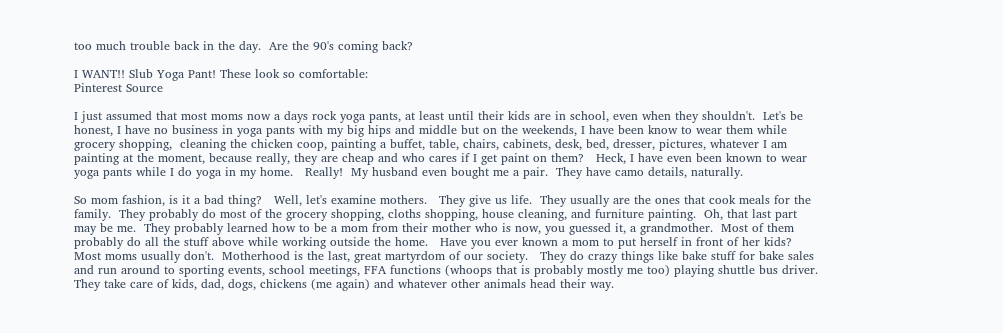too much trouble back in the day.  Are the 90's coming back?

I WANT!! Slub Yoga Pant! These look so comfortable:
Pinterest Source

I just assumed that most moms now a days rock yoga pants, at least until their kids are in school, even when they shouldn't.  Let's be honest, I have no business in yoga pants with my big hips and middle but on the weekends, I have been know to wear them while grocery shopping,  cleaning the chicken coop, painting a buffet, table, chairs, cabinets, desk, bed, dresser, pictures, whatever I am painting at the moment, because really, they are cheap and who cares if I get paint on them?   Heck, I have even been known to wear yoga pants while I do yoga in my home.   Really!  My husband even bought me a pair.  They have camo details, naturally.

So mom fashion, is it a bad thing?   Well, let's examine mothers.   They give us life.  They usually are the ones that cook meals for the family.  They probably do most of the grocery shopping, cloths shopping, house cleaning, and furniture painting.  Oh, that last part may be me.  They probably learned how to be a mom from their mother who is now, you guessed it, a grandmother.  Most of them probably do all the stuff above while working outside the home.   Have you ever known a mom to put herself in front of her kids?   Most moms usually don't.  Motherhood is the last, great martyrdom of our society.   They do crazy things like bake stuff for bake sales and run around to sporting events, school meetings, FFA functions (whoops that is probably mostly me too) playing shuttle bus driver.   They take care of kids, dad, dogs, chickens (me again) and whatever other animals head their way.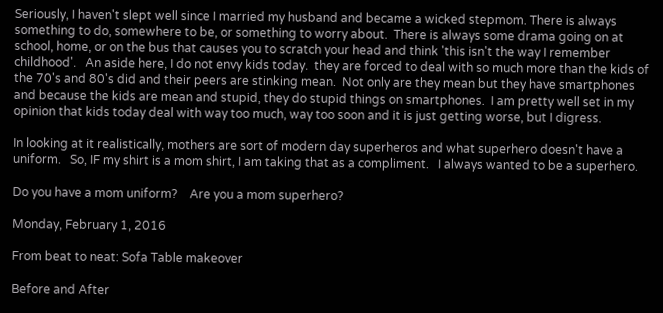Seriously, I haven't slept well since I married my husband and became a wicked stepmom. There is always something to do, somewhere to be, or something to worry about.  There is always some drama going on at school, home, or on the bus that causes you to scratch your head and think 'this isn't the way I remember childhood'.   An aside here, I do not envy kids today.  they are forced to deal with so much more than the kids of the 70's and 80's did and their peers are stinking mean.  Not only are they mean but they have smartphones and because the kids are mean and stupid, they do stupid things on smartphones.  I am pretty well set in my opinion that kids today deal with way too much, way too soon and it is just getting worse, but I digress.

In looking at it realistically, mothers are sort of modern day superheros and what superhero doesn't have a uniform.   So, IF my shirt is a mom shirt, I am taking that as a compliment.   I always wanted to be a superhero.

Do you have a mom uniform?    Are you a mom superhero?

Monday, February 1, 2016

From beat to neat: Sofa Table makeover

Before and After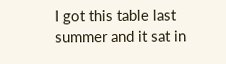I got this table last summer and it sat in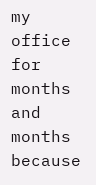my office for months and months because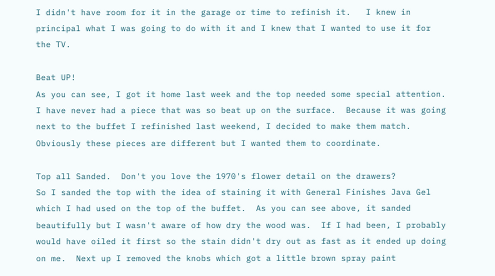I didn't have room for it in the garage or time to refinish it.   I knew in principal what I was going to do with it and I knew that I wanted to use it for the TV.

Beat UP!
As you can see, I got it home last week and the top needed some special attention.  I have never had a piece that was so beat up on the surface.  Because it was going next to the buffet I refinished last weekend, I decided to make them match.  Obviously these pieces are different but I wanted them to coordinate.

Top all Sanded.  Don't you love the 1970's flower detail on the drawers?
So I sanded the top with the idea of staining it with General Finishes Java Gel which I had used on the top of the buffet.  As you can see above, it sanded beautifully but I wasn't aware of how dry the wood was.  If I had been, I probably would have oiled it first so the stain didn't dry out as fast as it ended up doing on me.  Next up I removed the knobs which got a little brown spray paint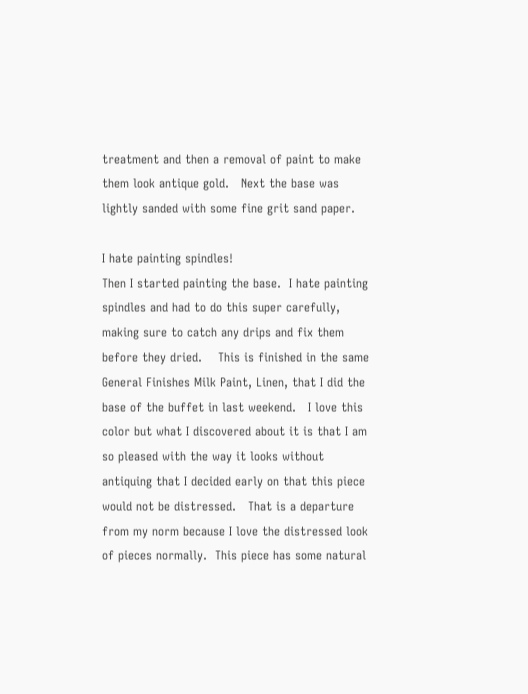treatment and then a removal of paint to make them look antique gold.   Next the base was lightly sanded with some fine grit sand paper.

I hate painting spindles!
Then I started painting the base.  I hate painting spindles and had to do this super carefully, making sure to catch any drips and fix them before they dried.    This is finished in the same General Finishes Milk Paint, Linen, that I did the base of the buffet in last weekend.   I love this color but what I discovered about it is that I am so pleased with the way it looks without antiquing that I decided early on that this piece would not be distressed.   That is a departure from my norm because I love the distressed look of pieces normally.  This piece has some natural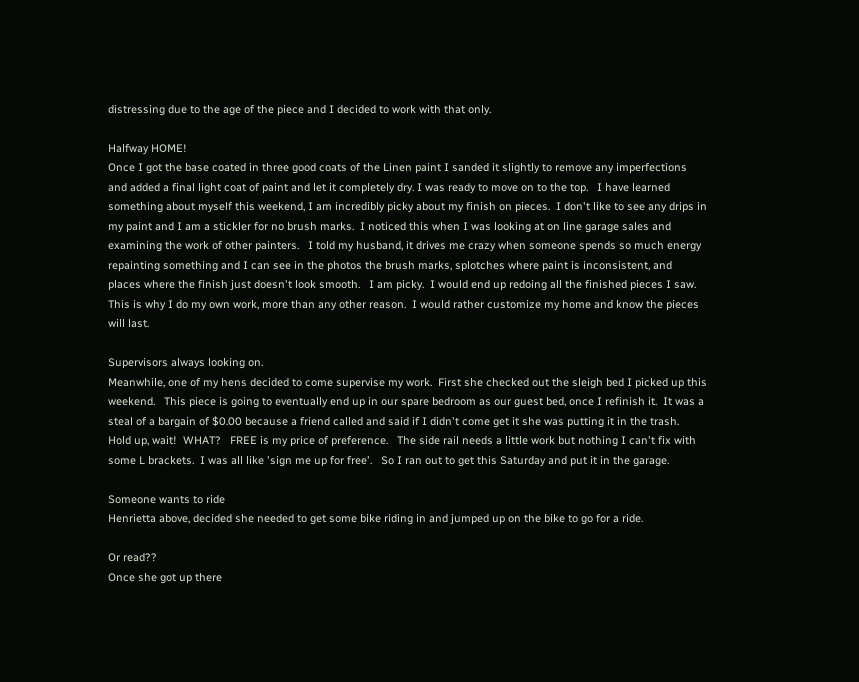distressing due to the age of the piece and I decided to work with that only.

Halfway HOME!
Once I got the base coated in three good coats of the Linen paint I sanded it slightly to remove any imperfections and added a final light coat of paint and let it completely dry. I was ready to move on to the top.   I have learned something about myself this weekend, I am incredibly picky about my finish on pieces.  I don't like to see any drips in my paint and I am a stickler for no brush marks.  I noticed this when I was looking at on line garage sales and examining the work of other painters.   I told my husband, it drives me crazy when someone spends so much energy repainting something and I can see in the photos the brush marks, splotches where paint is inconsistent, and places where the finish just doesn't look smooth.   I am picky.  I would end up redoing all the finished pieces I saw.   This is why I do my own work, more than any other reason.  I would rather customize my home and know the pieces will last.

Supervisors always looking on.
Meanwhile, one of my hens decided to come supervise my work.  First she checked out the sleigh bed I picked up this weekend.   This piece is going to eventually end up in our spare bedroom as our guest bed, once I refinish it.  It was a steal of a bargain of $0.00 because a friend called and said if I didn't come get it she was putting it in the trash.   Hold up, wait!  WHAT?   FREE is my price of preference.   The side rail needs a little work but nothing I can't fix with some L brackets.  I was all like 'sign me up for free'.   So I ran out to get this Saturday and put it in the garage.

Someone wants to ride
Henrietta above, decided she needed to get some bike riding in and jumped up on the bike to go for a ride.

Or read??
Once she got up there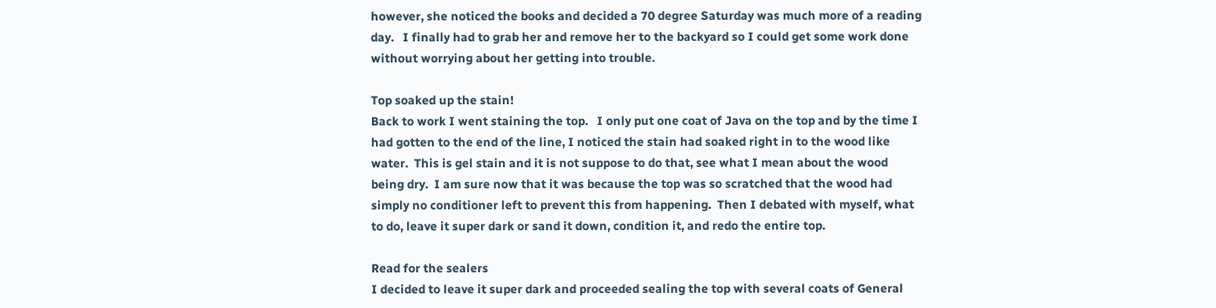however, she noticed the books and decided a 70 degree Saturday was much more of a reading day.   I finally had to grab her and remove her to the backyard so I could get some work done without worrying about her getting into trouble.

Top soaked up the stain!
Back to work I went staining the top.   I only put one coat of Java on the top and by the time I had gotten to the end of the line, I noticed the stain had soaked right in to the wood like water.  This is gel stain and it is not suppose to do that, see what I mean about the wood being dry.  I am sure now that it was because the top was so scratched that the wood had simply no conditioner left to prevent this from happening.  Then I debated with myself, what to do, leave it super dark or sand it down, condition it, and redo the entire top.

Read for the sealers
I decided to leave it super dark and proceeded sealing the top with several coats of General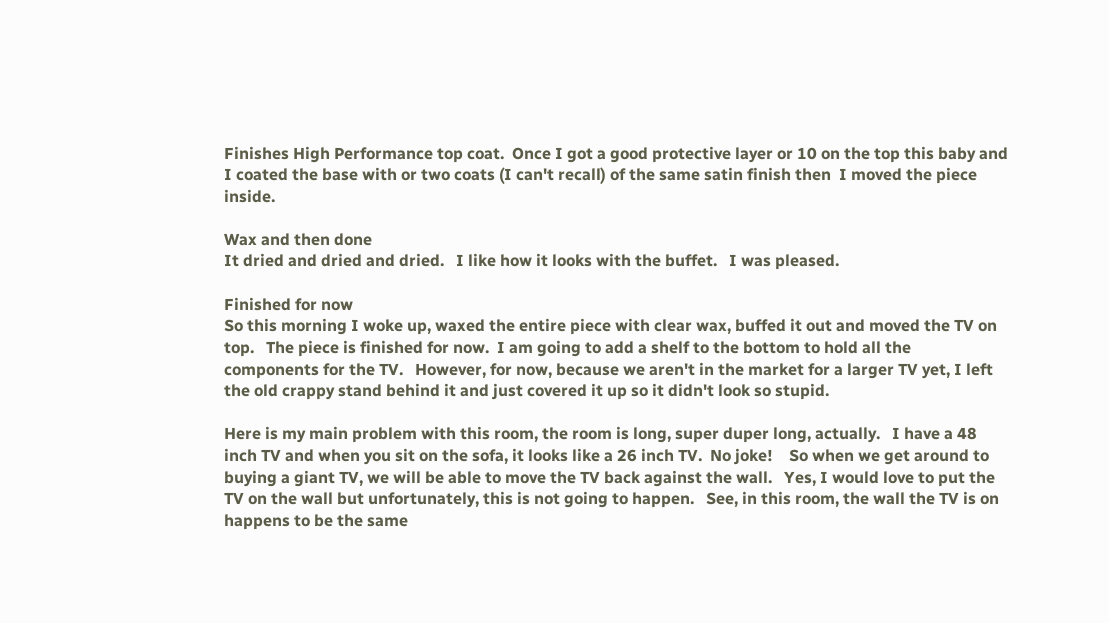Finishes High Performance top coat.  Once I got a good protective layer or 10 on the top this baby and I coated the base with or two coats (I can't recall) of the same satin finish then  I moved the piece inside.

Wax and then done
It dried and dried and dried.   I like how it looks with the buffet.   I was pleased.

Finished for now
So this morning I woke up, waxed the entire piece with clear wax, buffed it out and moved the TV on top.   The piece is finished for now.  I am going to add a shelf to the bottom to hold all the components for the TV.   However, for now, because we aren't in the market for a larger TV yet, I left the old crappy stand behind it and just covered it up so it didn't look so stupid.

Here is my main problem with this room, the room is long, super duper long, actually.   I have a 48 inch TV and when you sit on the sofa, it looks like a 26 inch TV.  No joke!    So when we get around to buying a giant TV, we will be able to move the TV back against the wall.   Yes, I would love to put the TV on the wall but unfortunately, this is not going to happen.   See, in this room, the wall the TV is on happens to be the same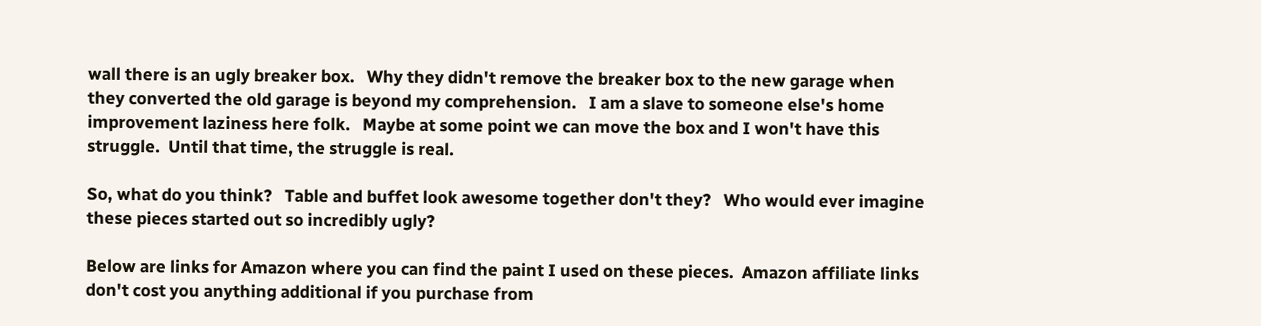wall there is an ugly breaker box.   Why they didn't remove the breaker box to the new garage when they converted the old garage is beyond my comprehension.   I am a slave to someone else's home improvement laziness here folk.   Maybe at some point we can move the box and I won't have this struggle.  Until that time, the struggle is real.

So, what do you think?   Table and buffet look awesome together don't they?   Who would ever imagine these pieces started out so incredibly ugly?

Below are links for Amazon where you can find the paint I used on these pieces.  Amazon affiliate links don't cost you anything additional if you purchase from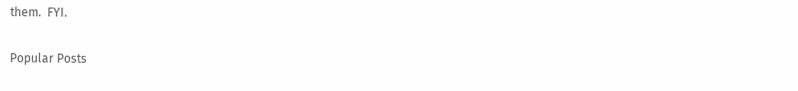them.  FYI.

Popular Posts